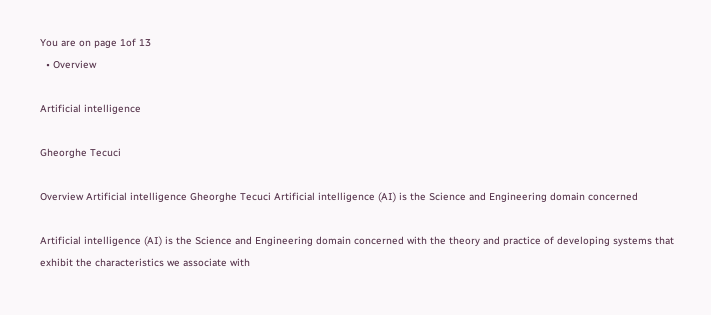You are on page 1of 13
  • Overview

Artificial intelligence

Gheorghe Tecuci

Overview Artificial intelligence Gheorghe Tecuci Artificial intelligence (AI) is the Science and Engineering domain concerned

Artificial intelligence (AI) is the Science and Engineering domain concerned with the theory and practice of developing systems that exhibit the characteristics we associate with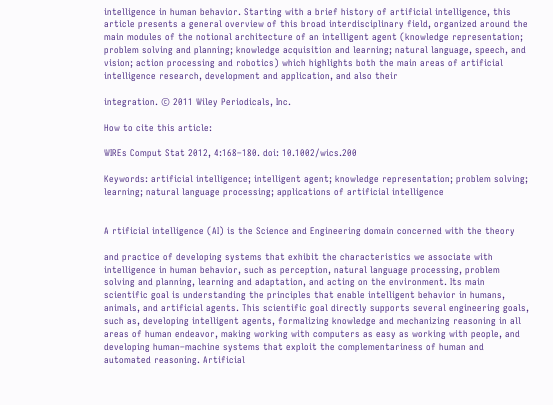intelligence in human behavior. Starting with a brief history of artificial intelligence, this article presents a general overview of this broad interdisciplinary field, organized around the main modules of the notional architecture of an intelligent agent (knowledge representation; problem solving and planning; knowledge acquisition and learning; natural language, speech, and vision; action processing and robotics) which highlights both the main areas of artificial intelligence research, development and application, and also their

integration. © 2011 Wiley Periodicals, Inc.

How to cite this article:

WIREs Comput Stat 2012, 4:168–180. doi: 10.1002/wics.200

Keywords: artificial intelligence; intelligent agent; knowledge representation; problem solving; learning; natural language processing; applications of artificial intelligence


A rtificial intelligence (AI) is the Science and Engineering domain concerned with the theory

and practice of developing systems that exhibit the characteristics we associate with intelligence in human behavior, such as perception, natural language processing, problem solving and planning, learning and adaptation, and acting on the environment. Its main scientific goal is understanding the principles that enable intelligent behavior in humans, animals, and artificial agents. This scientific goal directly supports several engineering goals, such as, developing intelligent agents, formalizing knowledge and mechanizing reasoning in all areas of human endeavor, making working with computers as easy as working with people, and developing human–machine systems that exploit the complementariness of human and automated reasoning. Artificial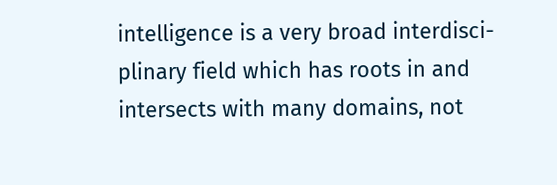intelligence is a very broad interdisci- plinary field which has roots in and intersects with many domains, not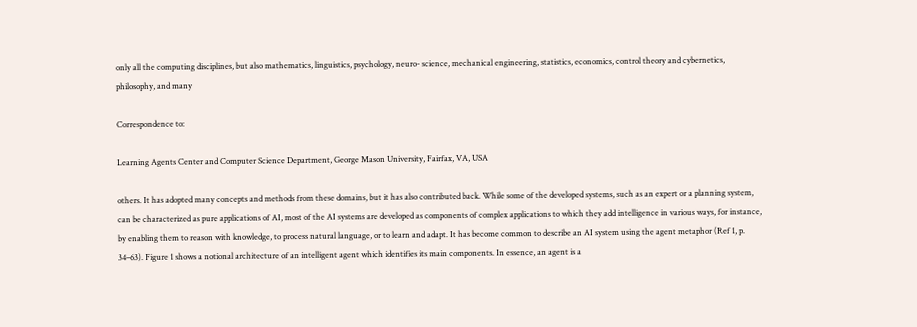only all the computing disciplines, but also mathematics, linguistics, psychology, neuro- science, mechanical engineering, statistics, economics, control theory and cybernetics, philosophy, and many

Correspondence to:

Learning Agents Center and Computer Science Department, George Mason University, Fairfax, VA, USA

others. It has adopted many concepts and methods from these domains, but it has also contributed back. While some of the developed systems, such as an expert or a planning system, can be characterized as pure applications of AI, most of the AI systems are developed as components of complex applications to which they add intelligence in various ways, for instance, by enabling them to reason with knowledge, to process natural language, or to learn and adapt. It has become common to describe an AI system using the agent metaphor (Ref 1, p. 34–63). Figure 1 shows a notional architecture of an intelligent agent which identifies its main components. In essence, an agent is a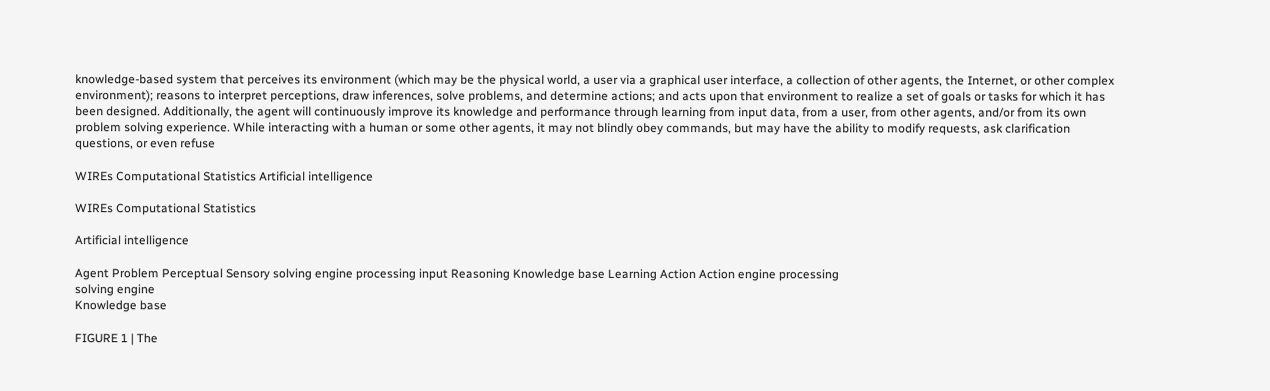knowledge-based system that perceives its environment (which may be the physical world, a user via a graphical user interface, a collection of other agents, the Internet, or other complex environment); reasons to interpret perceptions, draw inferences, solve problems, and determine actions; and acts upon that environment to realize a set of goals or tasks for which it has been designed. Additionally, the agent will continuously improve its knowledge and performance through learning from input data, from a user, from other agents, and/or from its own problem solving experience. While interacting with a human or some other agents, it may not blindly obey commands, but may have the ability to modify requests, ask clarification questions, or even refuse

WIREs Computational Statistics Artificial intelligence

WIREs Computational Statistics

Artificial intelligence

Agent Problem Perceptual Sensory solving engine processing input Reasoning Knowledge base Learning Action Action engine processing
solving engine
Knowledge base

FIGURE 1 | The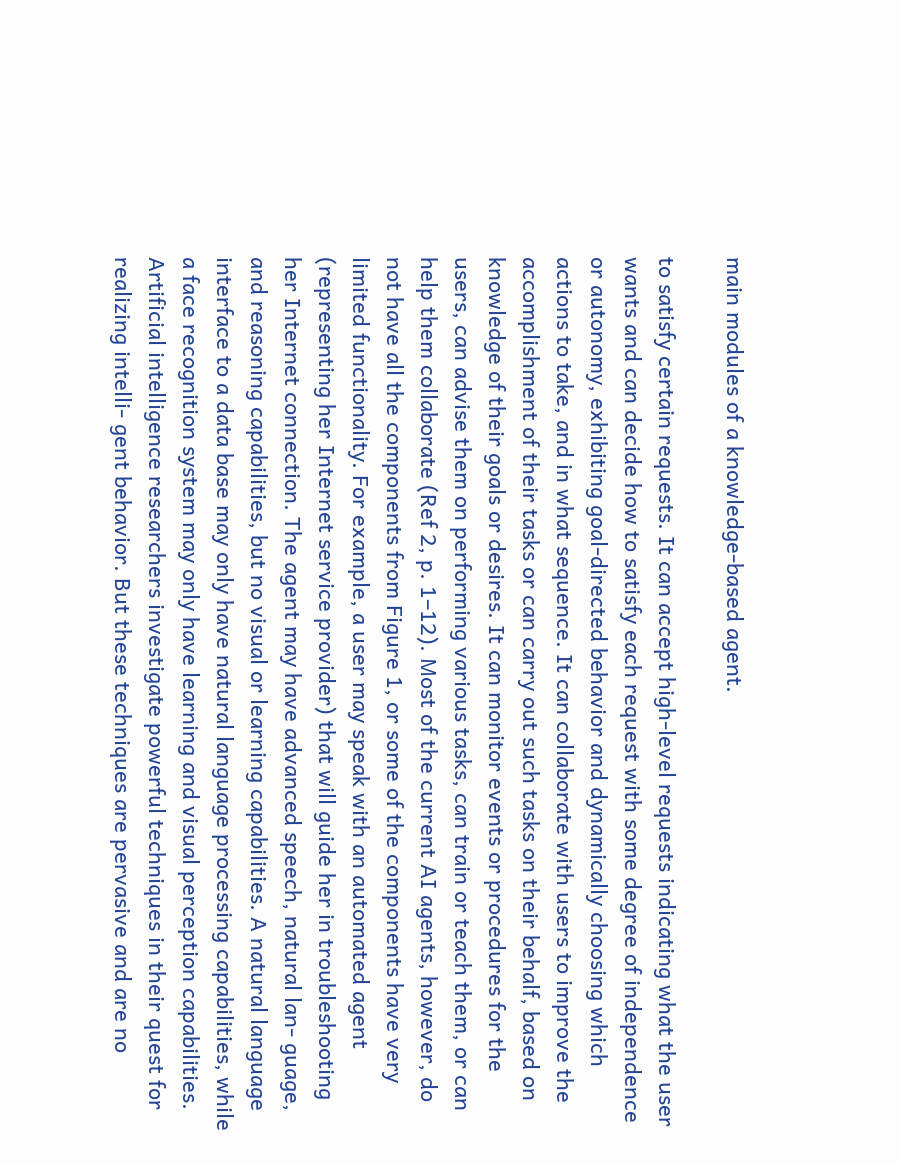main modules of a knowledge-based agent.

to satisfy certain requests. It can accept high-level requests indicating what the user wants and can decide how to satisfy each request with some degree of independence or autonomy, exhibiting goal-directed behavior and dynamically choosing which actions to take, and in what sequence. It can collaborate with users to improve the accomplishment of their tasks or can carry out such tasks on their behalf, based on knowledge of their goals or desires. It can monitor events or procedures for the users, can advise them on performing various tasks, can train or teach them, or can help them collaborate (Ref 2, p. 1–12). Most of the current AI agents, however, do not have all the components from Figure 1, or some of the components have very limited functionality. For example, a user may speak with an automated agent (representing her Internet service provider) that will guide her in troubleshooting her Internet connection. The agent may have advanced speech, natural lan- guage, and reasoning capabilities, but no visual or learning capabilities. A natural language interface to a data base may only have natural language processing capabilities, while a face recognition system may only have learning and visual perception capabilities. Artificial intelligence researchers investigate powerful techniques in their quest for realizing intelli- gent behavior. But these techniques are pervasive and are no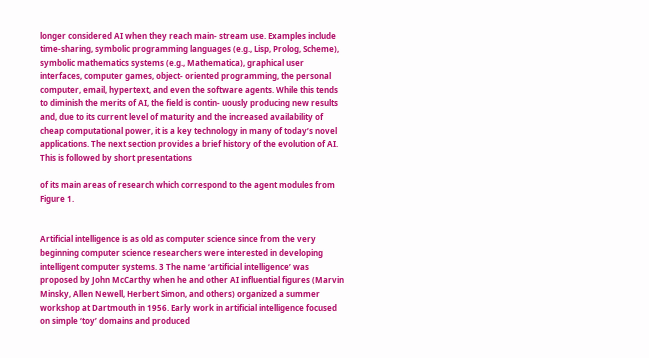longer considered AI when they reach main- stream use. Examples include time-sharing, symbolic programming languages (e.g., Lisp, Prolog, Scheme), symbolic mathematics systems (e.g., Mathematica), graphical user interfaces, computer games, object- oriented programming, the personal computer, email, hypertext, and even the software agents. While this tends to diminish the merits of AI, the field is contin- uously producing new results and, due to its current level of maturity and the increased availability of cheap computational power, it is a key technology in many of today’s novel applications. The next section provides a brief history of the evolution of AI. This is followed by short presentations

of its main areas of research which correspond to the agent modules from Figure 1.


Artificial intelligence is as old as computer science since from the very beginning computer science researchers were interested in developing intelligent computer systems. 3 The name ‘artificial intelligence’ was proposed by John McCarthy when he and other AI influential figures (Marvin Minsky, Allen Newell, Herbert Simon, and others) organized a summer workshop at Dartmouth in 1956. Early work in artificial intelligence focused on simple ‘toy’ domains and produced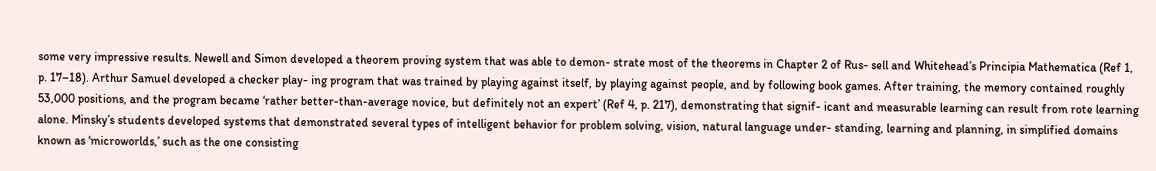some very impressive results. Newell and Simon developed a theorem proving system that was able to demon- strate most of the theorems in Chapter 2 of Rus- sell and Whitehead’s Principia Mathematica (Ref 1, p. 17–18). Arthur Samuel developed a checker play- ing program that was trained by playing against itself, by playing against people, and by following book games. After training, the memory contained roughly 53,000 positions, and the program became ‘rather better-than-average novice, but definitely not an expert’ (Ref 4, p. 217), demonstrating that signif- icant and measurable learning can result from rote learning alone. Minsky’s students developed systems that demonstrated several types of intelligent behavior for problem solving, vision, natural language under- standing, learning and planning, in simplified domains known as ‘microworlds,’ such as the one consisting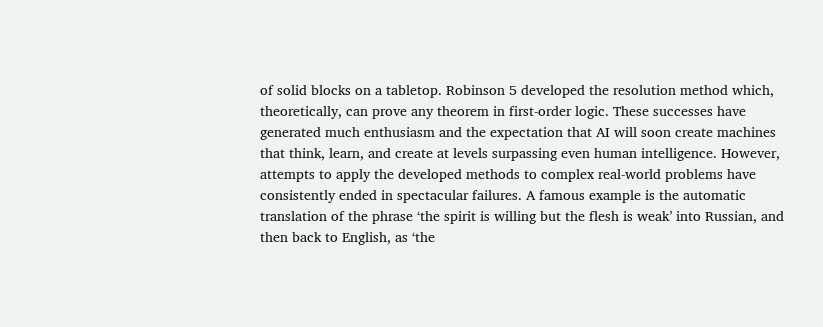of solid blocks on a tabletop. Robinson 5 developed the resolution method which, theoretically, can prove any theorem in first-order logic. These successes have generated much enthusiasm and the expectation that AI will soon create machines that think, learn, and create at levels surpassing even human intelligence. However, attempts to apply the developed methods to complex real-world problems have consistently ended in spectacular failures. A famous example is the automatic translation of the phrase ‘the spirit is willing but the flesh is weak’ into Russian, and then back to English, as ‘the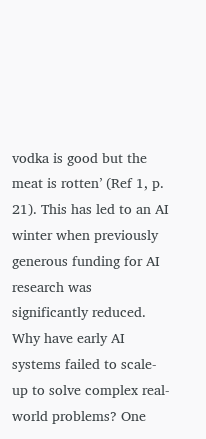vodka is good but the meat is rotten’ (Ref 1, p. 21). This has led to an AI winter when previously generous funding for AI research was significantly reduced. Why have early AI systems failed to scale-up to solve complex real-world problems? One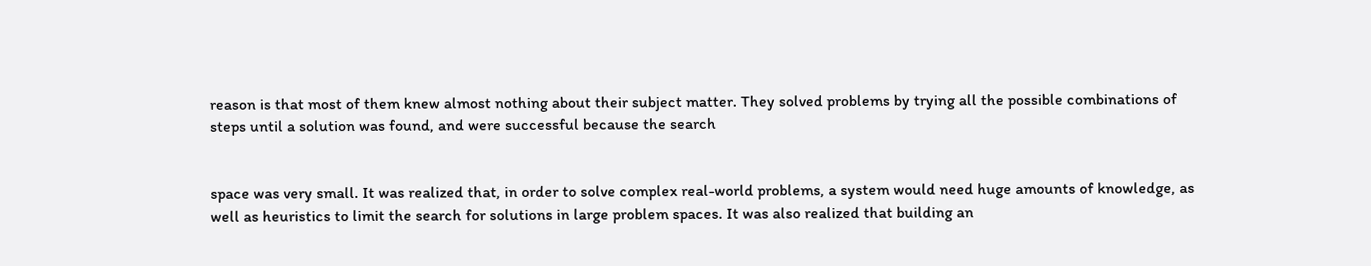reason is that most of them knew almost nothing about their subject matter. They solved problems by trying all the possible combinations of steps until a solution was found, and were successful because the search


space was very small. It was realized that, in order to solve complex real-world problems, a system would need huge amounts of knowledge, as well as heuristics to limit the search for solutions in large problem spaces. It was also realized that building an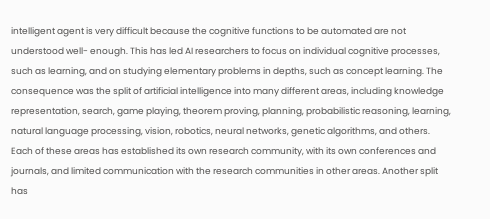intelligent agent is very difficult because the cognitive functions to be automated are not understood well- enough. This has led AI researchers to focus on individual cognitive processes, such as learning, and on studying elementary problems in depths, such as concept learning. The consequence was the split of artificial intelligence into many different areas, including knowledge representation, search, game playing, theorem proving, planning, probabilistic reasoning, learning, natural language processing, vision, robotics, neural networks, genetic algorithms, and others. Each of these areas has established its own research community, with its own conferences and journals, and limited communication with the research communities in other areas. Another split has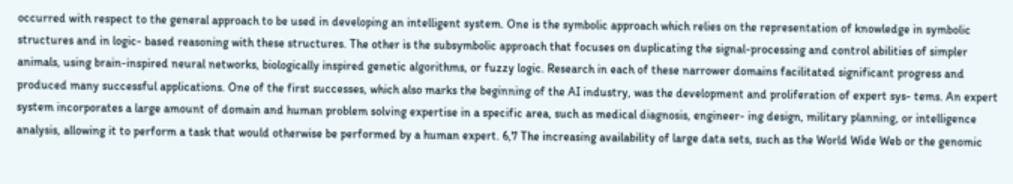occurred with respect to the general approach to be used in developing an intelligent system. One is the symbolic approach which relies on the representation of knowledge in symbolic structures and in logic- based reasoning with these structures. The other is the subsymbolic approach that focuses on duplicating the signal-processing and control abilities of simpler animals, using brain-inspired neural networks, biologically inspired genetic algorithms, or fuzzy logic. Research in each of these narrower domains facilitated significant progress and produced many successful applications. One of the first successes, which also marks the beginning of the AI industry, was the development and proliferation of expert sys- tems. An expert system incorporates a large amount of domain and human problem solving expertise in a specific area, such as medical diagnosis, engineer- ing design, military planning, or intelligence analysis, allowing it to perform a task that would otherwise be performed by a human expert. 6,7 The increasing availability of large data sets, such as the World Wide Web or the genomic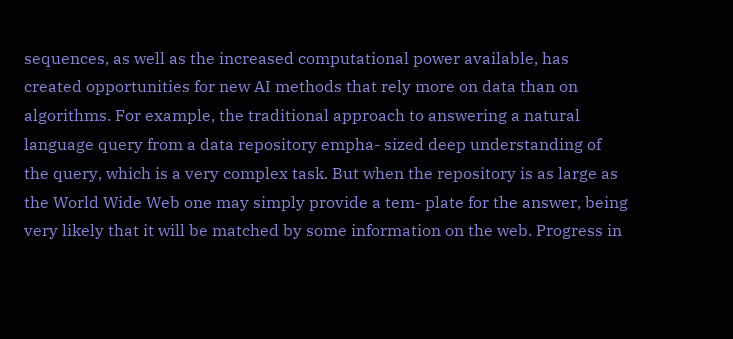sequences, as well as the increased computational power available, has created opportunities for new AI methods that rely more on data than on algorithms. For example, the traditional approach to answering a natural language query from a data repository empha- sized deep understanding of the query, which is a very complex task. But when the repository is as large as the World Wide Web one may simply provide a tem- plate for the answer, being very likely that it will be matched by some information on the web. Progress in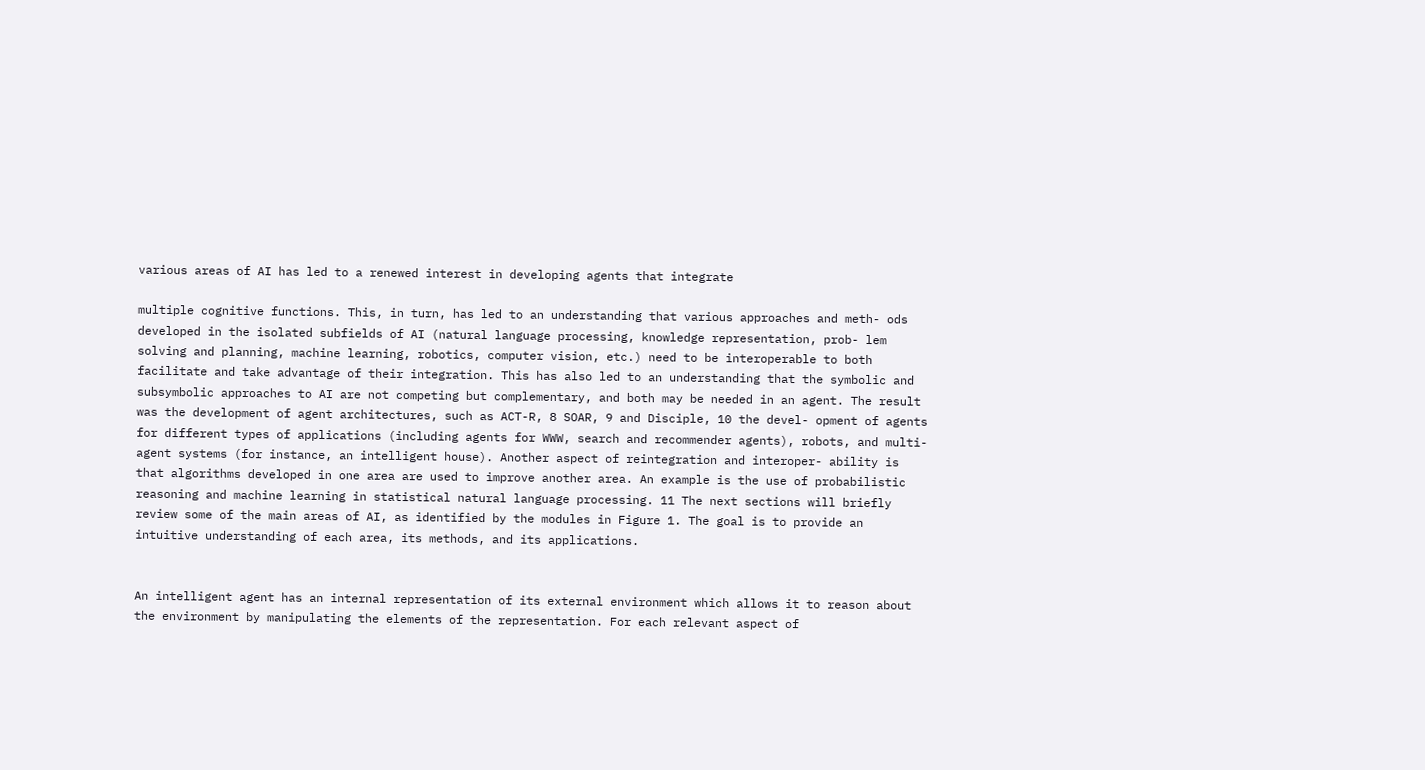various areas of AI has led to a renewed interest in developing agents that integrate

multiple cognitive functions. This, in turn, has led to an understanding that various approaches and meth- ods developed in the isolated subfields of AI (natural language processing, knowledge representation, prob- lem solving and planning, machine learning, robotics, computer vision, etc.) need to be interoperable to both facilitate and take advantage of their integration. This has also led to an understanding that the symbolic and subsymbolic approaches to AI are not competing but complementary, and both may be needed in an agent. The result was the development of agent architectures, such as ACT-R, 8 SOAR, 9 and Disciple, 10 the devel- opment of agents for different types of applications (including agents for WWW, search and recommender agents), robots, and multi-agent systems (for instance, an intelligent house). Another aspect of reintegration and interoper- ability is that algorithms developed in one area are used to improve another area. An example is the use of probabilistic reasoning and machine learning in statistical natural language processing. 11 The next sections will briefly review some of the main areas of AI, as identified by the modules in Figure 1. The goal is to provide an intuitive understanding of each area, its methods, and its applications.


An intelligent agent has an internal representation of its external environment which allows it to reason about the environment by manipulating the elements of the representation. For each relevant aspect of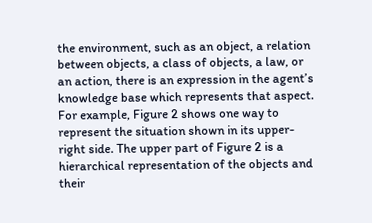the environment, such as an object, a relation between objects, a class of objects, a law, or an action, there is an expression in the agent’s knowledge base which represents that aspect. For example, Figure 2 shows one way to represent the situation shown in its upper- right side. The upper part of Figure 2 is a hierarchical representation of the objects and their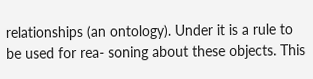relationships (an ontology). Under it is a rule to be used for rea- soning about these objects. This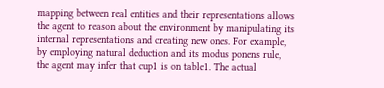mapping between real entities and their representations allows the agent to reason about the environment by manipulating its internal representations and creating new ones. For example, by employing natural deduction and its modus ponens rule, the agent may infer that cup1 is on table1. The actual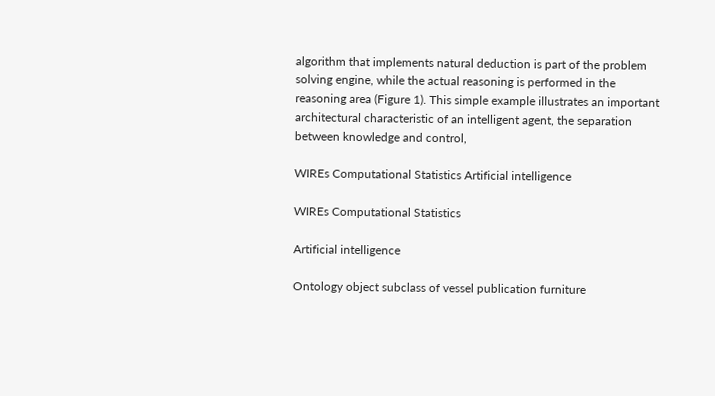algorithm that implements natural deduction is part of the problem solving engine, while the actual reasoning is performed in the reasoning area (Figure 1). This simple example illustrates an important architectural characteristic of an intelligent agent, the separation between knowledge and control,

WIREs Computational Statistics Artificial intelligence

WIREs Computational Statistics

Artificial intelligence

Ontology object subclass of vessel publication furniture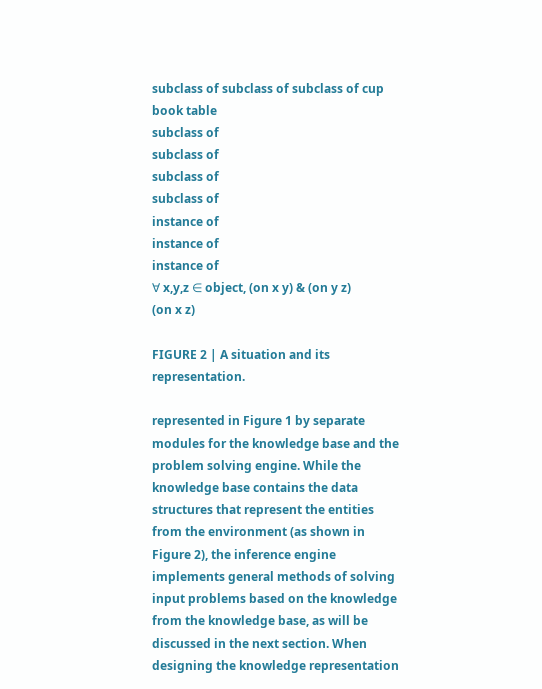subclass of subclass of subclass of cup book table
subclass of
subclass of
subclass of
subclass of
instance of
instance of
instance of
∀ x,y,z ∈ object, (on x y) & (on y z)
(on x z)

FIGURE 2 | A situation and its representation.

represented in Figure 1 by separate modules for the knowledge base and the problem solving engine. While the knowledge base contains the data structures that represent the entities from the environment (as shown in Figure 2), the inference engine implements general methods of solving input problems based on the knowledge from the knowledge base, as will be discussed in the next section. When designing the knowledge representation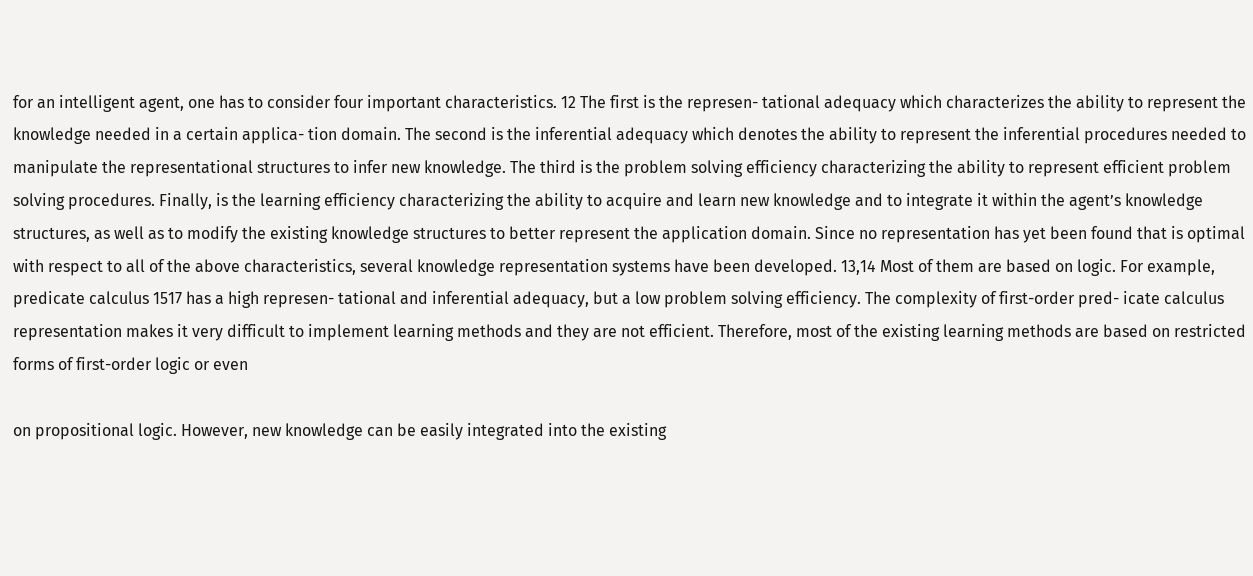for an intelligent agent, one has to consider four important characteristics. 12 The first is the represen- tational adequacy which characterizes the ability to represent the knowledge needed in a certain applica- tion domain. The second is the inferential adequacy which denotes the ability to represent the inferential procedures needed to manipulate the representational structures to infer new knowledge. The third is the problem solving efficiency characterizing the ability to represent efficient problem solving procedures. Finally, is the learning efficiency characterizing the ability to acquire and learn new knowledge and to integrate it within the agent’s knowledge structures, as well as to modify the existing knowledge structures to better represent the application domain. Since no representation has yet been found that is optimal with respect to all of the above characteristics, several knowledge representation systems have been developed. 13,14 Most of them are based on logic. For example, predicate calculus 1517 has a high represen- tational and inferential adequacy, but a low problem solving efficiency. The complexity of first-order pred- icate calculus representation makes it very difficult to implement learning methods and they are not efficient. Therefore, most of the existing learning methods are based on restricted forms of first-order logic or even

on propositional logic. However, new knowledge can be easily integrated into the existing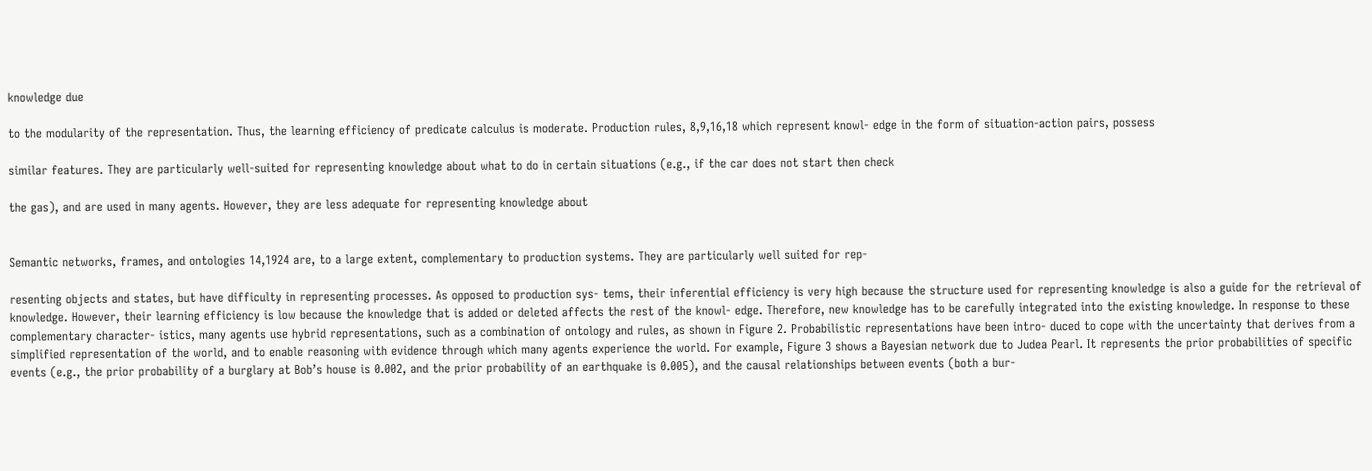knowledge due

to the modularity of the representation. Thus, the learning efficiency of predicate calculus is moderate. Production rules, 8,9,16,18 which represent knowl- edge in the form of situation-action pairs, possess

similar features. They are particularly well-suited for representing knowledge about what to do in certain situations (e.g., if the car does not start then check

the gas), and are used in many agents. However, they are less adequate for representing knowledge about


Semantic networks, frames, and ontologies 14,1924 are, to a large extent, complementary to production systems. They are particularly well suited for rep-

resenting objects and states, but have difficulty in representing processes. As opposed to production sys- tems, their inferential efficiency is very high because the structure used for representing knowledge is also a guide for the retrieval of knowledge. However, their learning efficiency is low because the knowledge that is added or deleted affects the rest of the knowl- edge. Therefore, new knowledge has to be carefully integrated into the existing knowledge. In response to these complementary character- istics, many agents use hybrid representations, such as a combination of ontology and rules, as shown in Figure 2. Probabilistic representations have been intro- duced to cope with the uncertainty that derives from a simplified representation of the world, and to enable reasoning with evidence through which many agents experience the world. For example, Figure 3 shows a Bayesian network due to Judea Pearl. It represents the prior probabilities of specific events (e.g., the prior probability of a burglary at Bob’s house is 0.002, and the prior probability of an earthquake is 0.005), and the causal relationships between events (both a bur-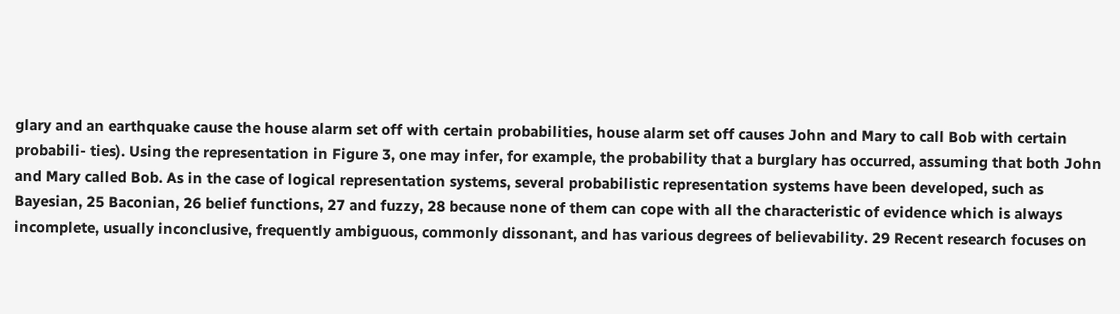glary and an earthquake cause the house alarm set off with certain probabilities, house alarm set off causes John and Mary to call Bob with certain probabili- ties). Using the representation in Figure 3, one may infer, for example, the probability that a burglary has occurred, assuming that both John and Mary called Bob. As in the case of logical representation systems, several probabilistic representation systems have been developed, such as Bayesian, 25 Baconian, 26 belief functions, 27 and fuzzy, 28 because none of them can cope with all the characteristic of evidence which is always incomplete, usually inconclusive, frequently ambiguous, commonly dissonant, and has various degrees of believability. 29 Recent research focuses on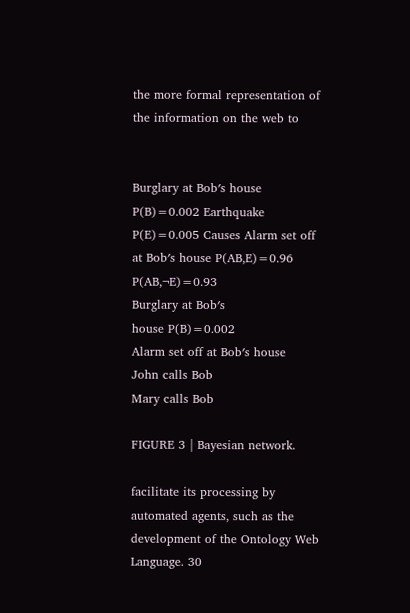the more formal representation of the information on the web to


Burglary at Bob′s house P(B)=0.002 Earthquake P(E)=0.005 Causes Alarm set off at Bob′s house P(AB,E)=0.96 P(AB,¬E)=0.93
Burglary at Bob′s
house P(B)=0.002
Alarm set off at Bob′s house
John calls Bob
Mary calls Bob

FIGURE 3 | Bayesian network.

facilitate its processing by automated agents, such as the development of the Ontology Web Language. 30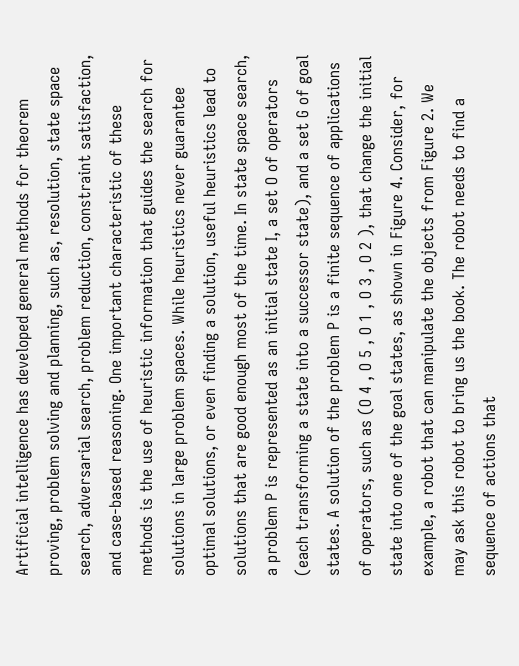Artificial intelligence has developed general methods for theorem proving, problem solving and planning, such as, resolution, state space search, adversarial search, problem reduction, constraint satisfaction, and case-based reasoning. One important characteristic of these methods is the use of heuristic information that guides the search for solutions in large problem spaces. While heuristics never guarantee optimal solutions, or even finding a solution, useful heuristics lead to solutions that are good enough most of the time. In state space search, a problem P is represented as an initial state I, a set O of operators (each transforming a state into a successor state), and a set G of goal states. A solution of the problem P is a finite sequence of applications of operators, such as (O 4 , O 5 , O 1 , O 3 , O 2 ), that change the initial state into one of the goal states, as shown in Figure 4. Consider, for example, a robot that can manipulate the objects from Figure 2. We may ask this robot to bring us the book. The robot needs to find a sequence of actions that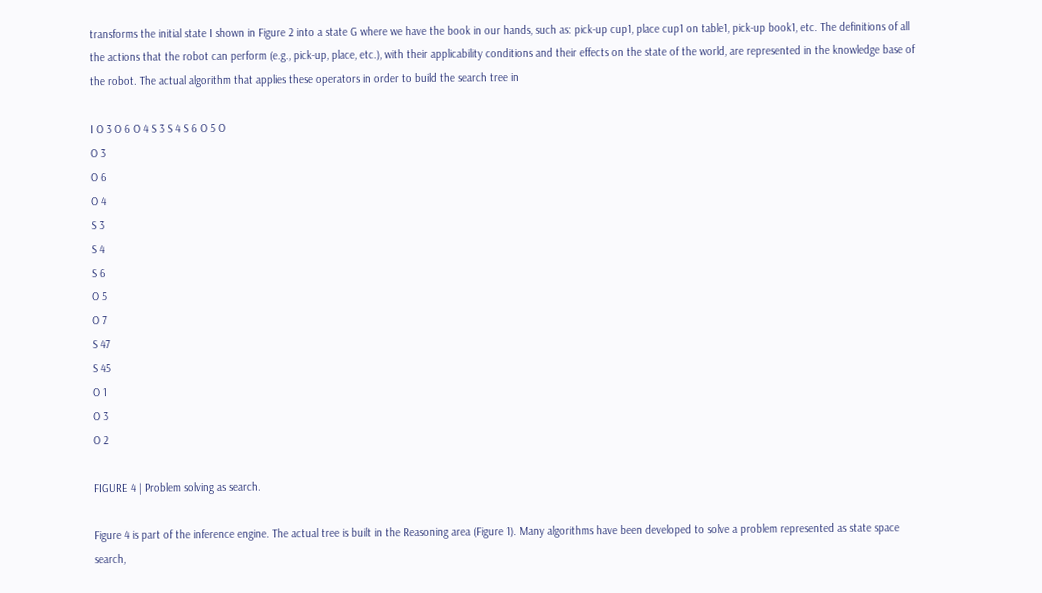transforms the initial state I shown in Figure 2 into a state G where we have the book in our hands, such as: pick-up cup1, place cup1 on table1, pick-up book1, etc. The definitions of all the actions that the robot can perform (e.g., pick-up, place, etc.), with their applicability conditions and their effects on the state of the world, are represented in the knowledge base of the robot. The actual algorithm that applies these operators in order to build the search tree in

I O 3 O 6 O 4 S 3 S 4 S 6 O 5 O
O 3
O 6
O 4
S 3
S 4
S 6
O 5
O 7
S 47
S 45
O 1
O 3
O 2

FIGURE 4 | Problem solving as search.

Figure 4 is part of the inference engine. The actual tree is built in the Reasoning area (Figure 1). Many algorithms have been developed to solve a problem represented as state space search,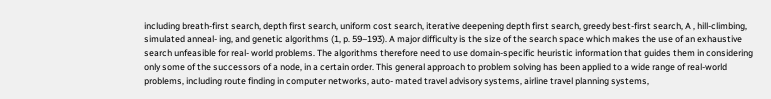including breath-first search, depth first search, uniform cost search, iterative deepening depth first search, greedy best-first search, A , hill-climbing, simulated anneal- ing, and genetic algorithms (1, p. 59–193). A major difficulty is the size of the search space which makes the use of an exhaustive search unfeasible for real- world problems. The algorithms therefore need to use domain-specific heuristic information that guides them in considering only some of the successors of a node, in a certain order. This general approach to problem solving has been applied to a wide range of real-world problems, including route finding in computer networks, auto- mated travel advisory systems, airline travel planning systems,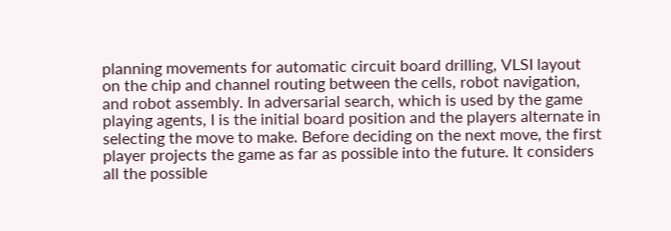planning movements for automatic circuit board drilling, VLSI layout on the chip and channel routing between the cells, robot navigation, and robot assembly. In adversarial search, which is used by the game playing agents, I is the initial board position and the players alternate in selecting the move to make. Before deciding on the next move, the first player projects the game as far as possible into the future. It considers all the possible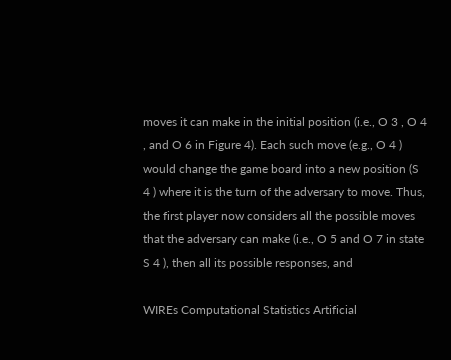moves it can make in the initial position (i.e., O 3 , O 4 , and O 6 in Figure 4). Each such move (e.g., O 4 ) would change the game board into a new position (S 4 ) where it is the turn of the adversary to move. Thus, the first player now considers all the possible moves that the adversary can make (i.e., O 5 and O 7 in state S 4 ), then all its possible responses, and

WIREs Computational Statistics Artificial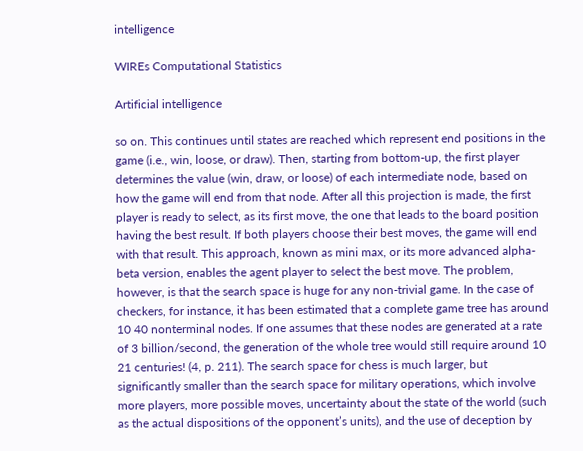intelligence

WIREs Computational Statistics

Artificial intelligence

so on. This continues until states are reached which represent end positions in the game (i.e., win, loose, or draw). Then, starting from bottom-up, the first player determines the value (win, draw, or loose) of each intermediate node, based on how the game will end from that node. After all this projection is made, the first player is ready to select, as its first move, the one that leads to the board position having the best result. If both players choose their best moves, the game will end with that result. This approach, known as mini max, or its more advanced alpha-beta version, enables the agent player to select the best move. The problem, however, is that the search space is huge for any non-trivial game. In the case of checkers, for instance, it has been estimated that a complete game tree has around 10 40 nonterminal nodes. If one assumes that these nodes are generated at a rate of 3 billion/second, the generation of the whole tree would still require around 10 21 centuries! (4, p. 211). The search space for chess is much larger, but significantly smaller than the search space for military operations, which involve more players, more possible moves, uncertainty about the state of the world (such as the actual dispositions of the opponent’s units), and the use of deception by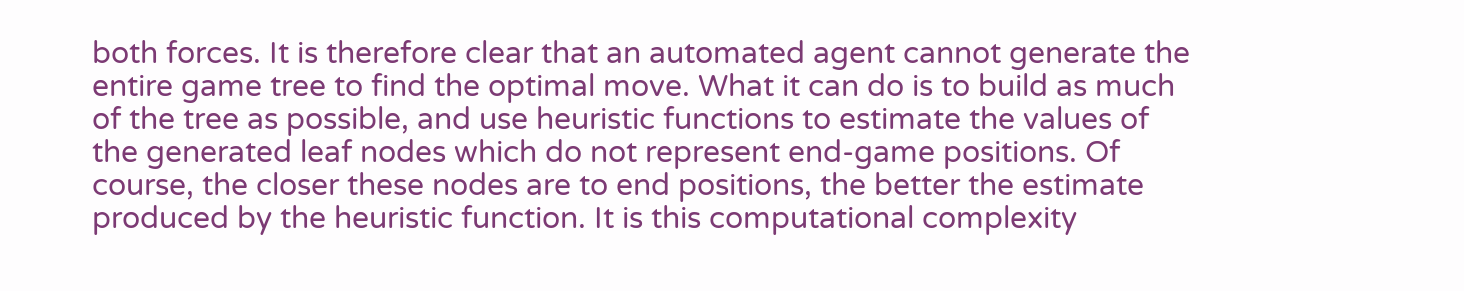both forces. It is therefore clear that an automated agent cannot generate the entire game tree to find the optimal move. What it can do is to build as much of the tree as possible, and use heuristic functions to estimate the values of the generated leaf nodes which do not represent end-game positions. Of course, the closer these nodes are to end positions, the better the estimate produced by the heuristic function. It is this computational complexity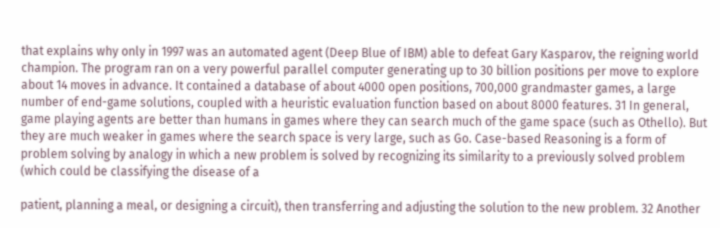that explains why only in 1997 was an automated agent (Deep Blue of IBM) able to defeat Gary Kasparov, the reigning world champion. The program ran on a very powerful parallel computer generating up to 30 billion positions per move to explore about 14 moves in advance. It contained a database of about 4000 open positions, 700,000 grandmaster games, a large number of end-game solutions, coupled with a heuristic evaluation function based on about 8000 features. 31 In general, game playing agents are better than humans in games where they can search much of the game space (such as Othello). But they are much weaker in games where the search space is very large, such as Go. Case-based Reasoning is a form of problem solving by analogy in which a new problem is solved by recognizing its similarity to a previously solved problem (which could be classifying the disease of a

patient, planning a meal, or designing a circuit), then transferring and adjusting the solution to the new problem. 32 Another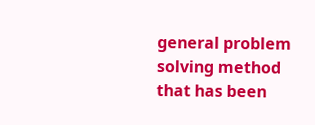general problem solving method that has been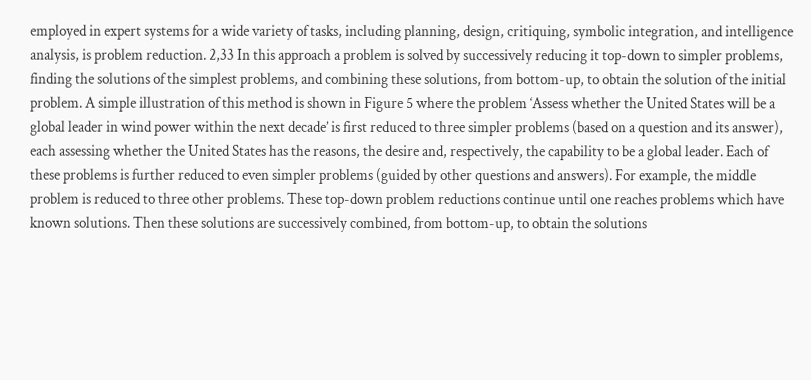employed in expert systems for a wide variety of tasks, including planning, design, critiquing, symbolic integration, and intelligence analysis, is problem reduction. 2,33 In this approach a problem is solved by successively reducing it top-down to simpler problems, finding the solutions of the simplest problems, and combining these solutions, from bottom-up, to obtain the solution of the initial problem. A simple illustration of this method is shown in Figure 5 where the problem ‘Assess whether the United States will be a global leader in wind power within the next decade’ is first reduced to three simpler problems (based on a question and its answer), each assessing whether the United States has the reasons, the desire and, respectively, the capability to be a global leader. Each of these problems is further reduced to even simpler problems (guided by other questions and answers). For example, the middle problem is reduced to three other problems. These top-down problem reductions continue until one reaches problems which have known solutions. Then these solutions are successively combined, from bottom-up, to obtain the solutions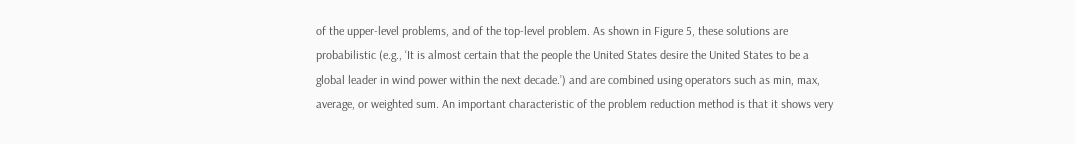of the upper-level problems, and of the top-level problem. As shown in Figure 5, these solutions are probabilistic (e.g., ‘It is almost certain that the people the United States desire the United States to be a global leader in wind power within the next decade.’) and are combined using operators such as min, max, average, or weighted sum. An important characteristic of the problem reduction method is that it shows very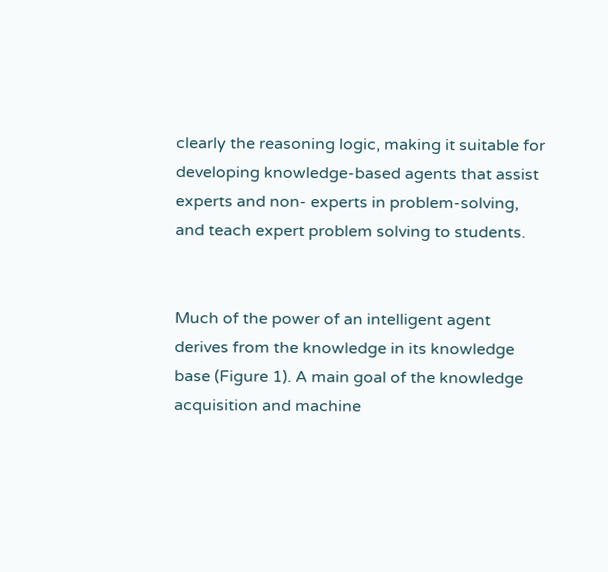clearly the reasoning logic, making it suitable for developing knowledge-based agents that assist experts and non- experts in problem-solving, and teach expert problem solving to students.


Much of the power of an intelligent agent derives from the knowledge in its knowledge base (Figure 1). A main goal of the knowledge acquisition and machine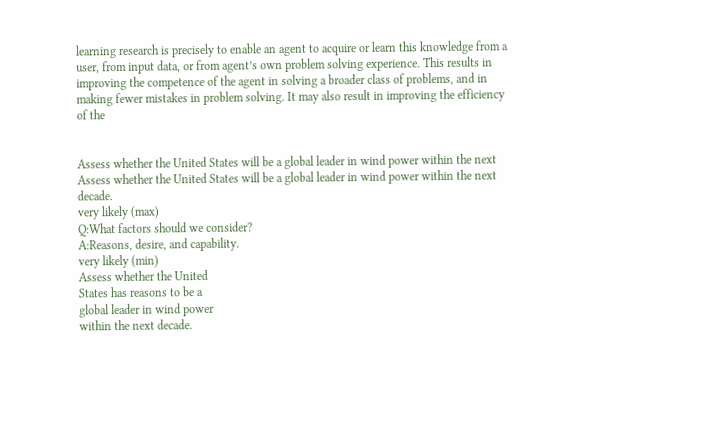learning research is precisely to enable an agent to acquire or learn this knowledge from a user, from input data, or from agent’s own problem solving experience. This results in improving the competence of the agent in solving a broader class of problems, and in making fewer mistakes in problem solving. It may also result in improving the efficiency of the


Assess whether the United States will be a global leader in wind power within the next
Assess whether the United States will be a global leader in wind power within the next decade.
very likely (max)
Q:What factors should we consider?
A:Reasons, desire, and capability.
very likely (min)
Assess whether the United
States has reasons to be a
global leader in wind power
within the next decade.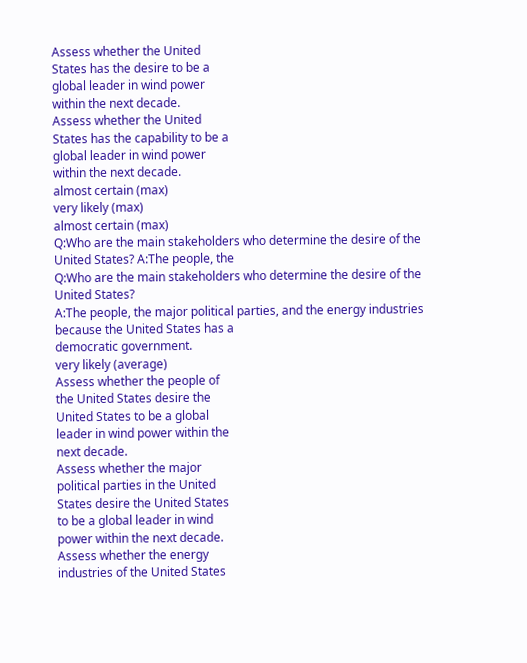Assess whether the United
States has the desire to be a
global leader in wind power
within the next decade.
Assess whether the United
States has the capability to be a
global leader in wind power
within the next decade.
almost certain (max)
very likely (max)
almost certain (max)
Q:Who are the main stakeholders who determine the desire of the United States? A:The people, the
Q:Who are the main stakeholders who determine the desire of the United States?
A:The people, the major political parties, and the energy industries because the United States has a
democratic government.
very likely (average)
Assess whether the people of
the United States desire the
United States to be a global
leader in wind power within the
next decade.
Assess whether the major
political parties in the United
States desire the United States
to be a global leader in wind
power within the next decade.
Assess whether the energy
industries of the United States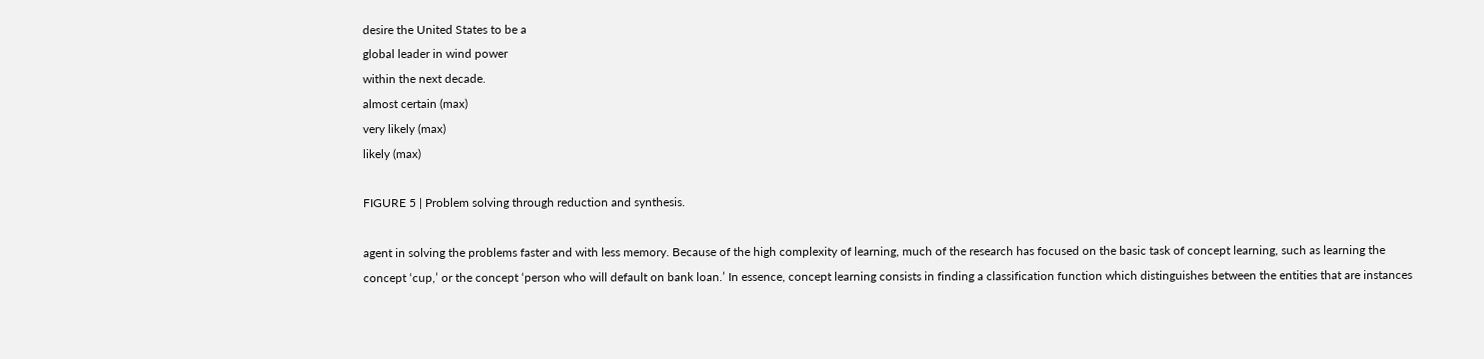desire the United States to be a
global leader in wind power
within the next decade.
almost certain (max)
very likely (max)
likely (max)

FIGURE 5 | Problem solving through reduction and synthesis.

agent in solving the problems faster and with less memory. Because of the high complexity of learning, much of the research has focused on the basic task of concept learning, such as learning the concept ‘cup,’ or the concept ‘person who will default on bank loan.’ In essence, concept learning consists in finding a classification function which distinguishes between the entities that are instances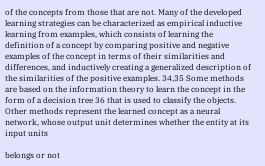of the concepts from those that are not. Many of the developed learning strategies can be characterized as empirical inductive learning from examples, which consists of learning the definition of a concept by comparing positive and negative examples of the concept in terms of their similarities and differences, and inductively creating a generalized description of the similarities of the positive examples. 34,35 Some methods are based on the information theory to learn the concept in the form of a decision tree 36 that is used to classify the objects. Other methods represent the learned concept as a neural network, whose output unit determines whether the entity at its input units

belongs or not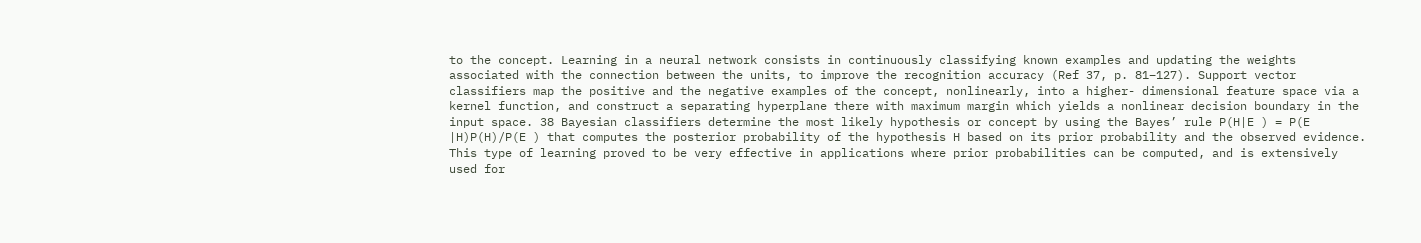to the concept. Learning in a neural network consists in continuously classifying known examples and updating the weights associated with the connection between the units, to improve the recognition accuracy (Ref 37, p. 81–127). Support vector classifiers map the positive and the negative examples of the concept, nonlinearly, into a higher- dimensional feature space via a kernel function, and construct a separating hyperplane there with maximum margin which yields a nonlinear decision boundary in the input space. 38 Bayesian classifiers determine the most likely hypothesis or concept by using the Bayes’ rule P(H|E ) = P(E |H)P(H)/P(E ) that computes the posterior probability of the hypothesis H based on its prior probability and the observed evidence. This type of learning proved to be very effective in applications where prior probabilities can be computed, and is extensively used for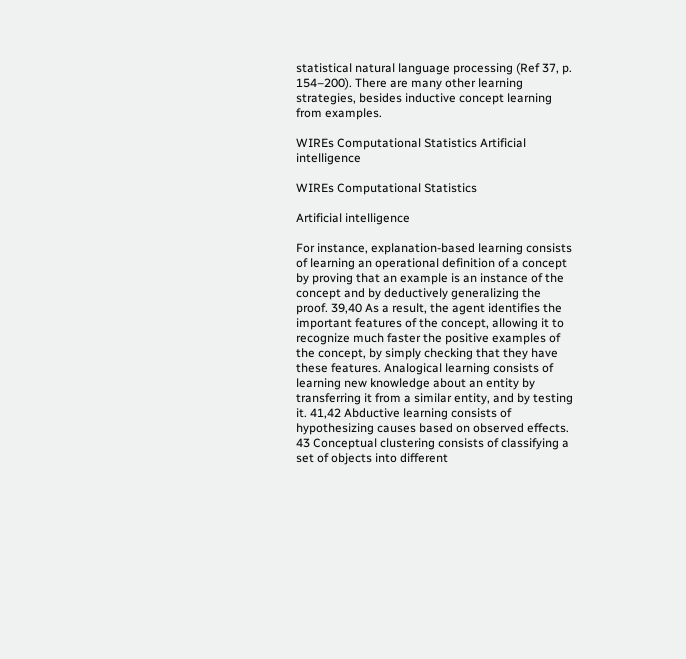statistical natural language processing (Ref 37, p. 154–200). There are many other learning strategies, besides inductive concept learning from examples.

WIREs Computational Statistics Artificial intelligence

WIREs Computational Statistics

Artificial intelligence

For instance, explanation-based learning consists of learning an operational definition of a concept by proving that an example is an instance of the concept and by deductively generalizing the proof. 39,40 As a result, the agent identifies the important features of the concept, allowing it to recognize much faster the positive examples of the concept, by simply checking that they have these features. Analogical learning consists of learning new knowledge about an entity by transferring it from a similar entity, and by testing it. 41,42 Abductive learning consists of hypothesizing causes based on observed effects. 43 Conceptual clustering consists of classifying a set of objects into different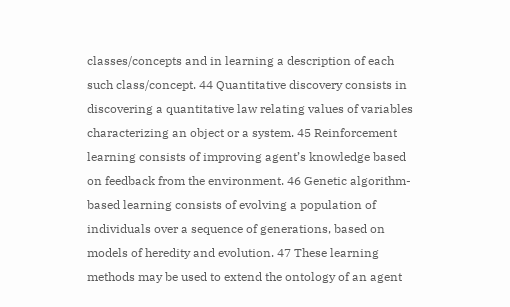classes/concepts and in learning a description of each such class/concept. 44 Quantitative discovery consists in discovering a quantitative law relating values of variables characterizing an object or a system. 45 Reinforcement learning consists of improving agent’s knowledge based on feedback from the environment. 46 Genetic algorithm-based learning consists of evolving a population of individuals over a sequence of generations, based on models of heredity and evolution. 47 These learning methods may be used to extend the ontology of an agent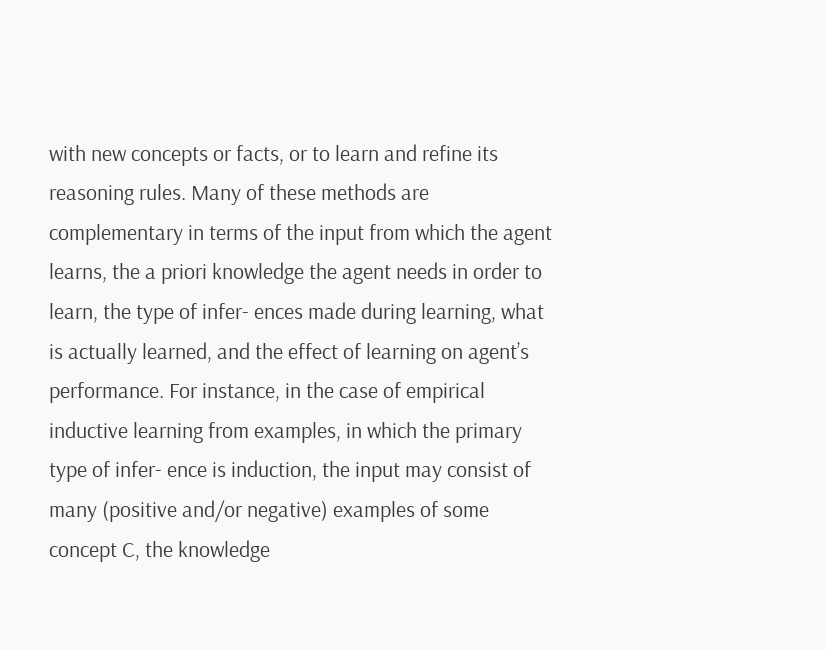with new concepts or facts, or to learn and refine its reasoning rules. Many of these methods are complementary in terms of the input from which the agent learns, the a priori knowledge the agent needs in order to learn, the type of infer- ences made during learning, what is actually learned, and the effect of learning on agent’s performance. For instance, in the case of empirical inductive learning from examples, in which the primary type of infer- ence is induction, the input may consist of many (positive and/or negative) examples of some concept C, the knowledge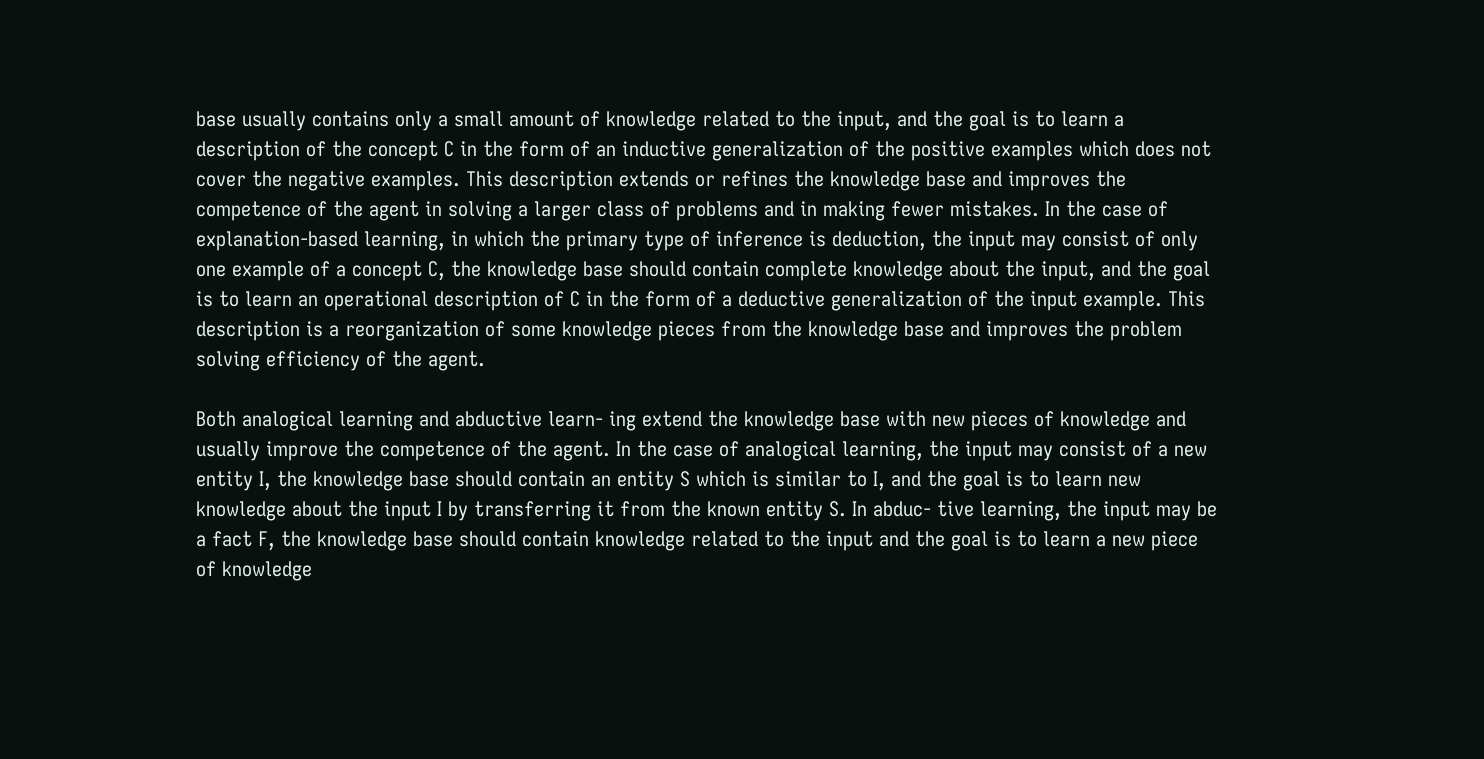base usually contains only a small amount of knowledge related to the input, and the goal is to learn a description of the concept C in the form of an inductive generalization of the positive examples which does not cover the negative examples. This description extends or refines the knowledge base and improves the competence of the agent in solving a larger class of problems and in making fewer mistakes. In the case of explanation-based learning, in which the primary type of inference is deduction, the input may consist of only one example of a concept C, the knowledge base should contain complete knowledge about the input, and the goal is to learn an operational description of C in the form of a deductive generalization of the input example. This description is a reorganization of some knowledge pieces from the knowledge base and improves the problem solving efficiency of the agent.

Both analogical learning and abductive learn- ing extend the knowledge base with new pieces of knowledge and usually improve the competence of the agent. In the case of analogical learning, the input may consist of a new entity I, the knowledge base should contain an entity S which is similar to I, and the goal is to learn new knowledge about the input I by transferring it from the known entity S. In abduc- tive learning, the input may be a fact F, the knowledge base should contain knowledge related to the input and the goal is to learn a new piece of knowledge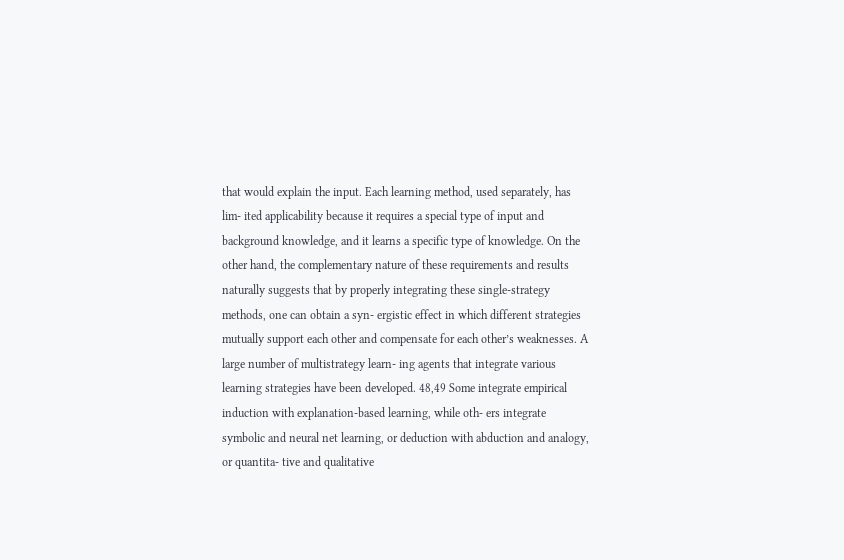that would explain the input. Each learning method, used separately, has lim- ited applicability because it requires a special type of input and background knowledge, and it learns a specific type of knowledge. On the other hand, the complementary nature of these requirements and results naturally suggests that by properly integrating these single-strategy methods, one can obtain a syn- ergistic effect in which different strategies mutually support each other and compensate for each other’s weaknesses. A large number of multistrategy learn- ing agents that integrate various learning strategies have been developed. 48,49 Some integrate empirical induction with explanation-based learning, while oth- ers integrate symbolic and neural net learning, or deduction with abduction and analogy, or quantita- tive and qualitative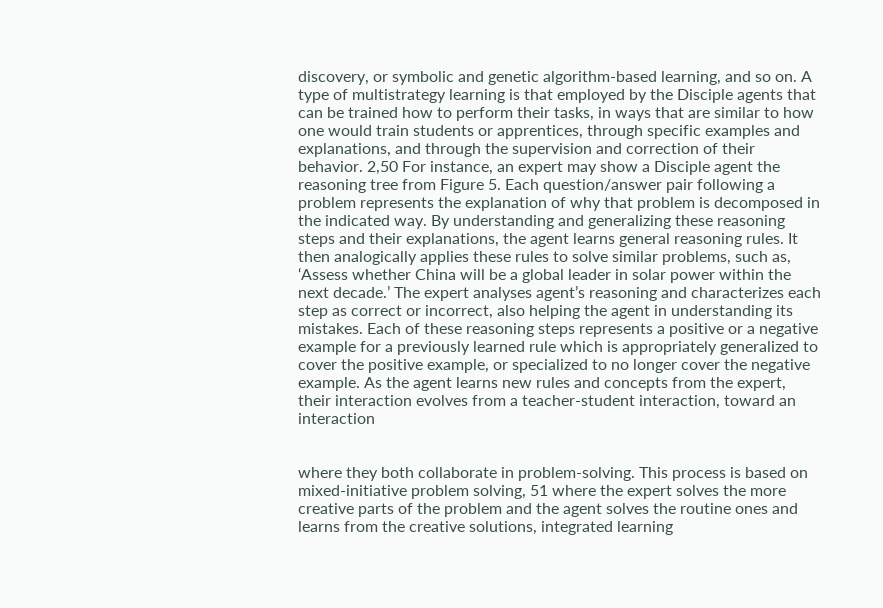discovery, or symbolic and genetic algorithm-based learning, and so on. A type of multistrategy learning is that employed by the Disciple agents that can be trained how to perform their tasks, in ways that are similar to how one would train students or apprentices, through specific examples and explanations, and through the supervision and correction of their behavior. 2,50 For instance, an expert may show a Disciple agent the reasoning tree from Figure 5. Each question/answer pair following a problem represents the explanation of why that problem is decomposed in the indicated way. By understanding and generalizing these reasoning steps and their explanations, the agent learns general reasoning rules. It then analogically applies these rules to solve similar problems, such as, ‘Assess whether China will be a global leader in solar power within the next decade.’ The expert analyses agent’s reasoning and characterizes each step as correct or incorrect, also helping the agent in understanding its mistakes. Each of these reasoning steps represents a positive or a negative example for a previously learned rule which is appropriately generalized to cover the positive example, or specialized to no longer cover the negative example. As the agent learns new rules and concepts from the expert, their interaction evolves from a teacher-student interaction, toward an interaction


where they both collaborate in problem-solving. This process is based on mixed-initiative problem solving, 51 where the expert solves the more creative parts of the problem and the agent solves the routine ones and learns from the creative solutions, integrated learning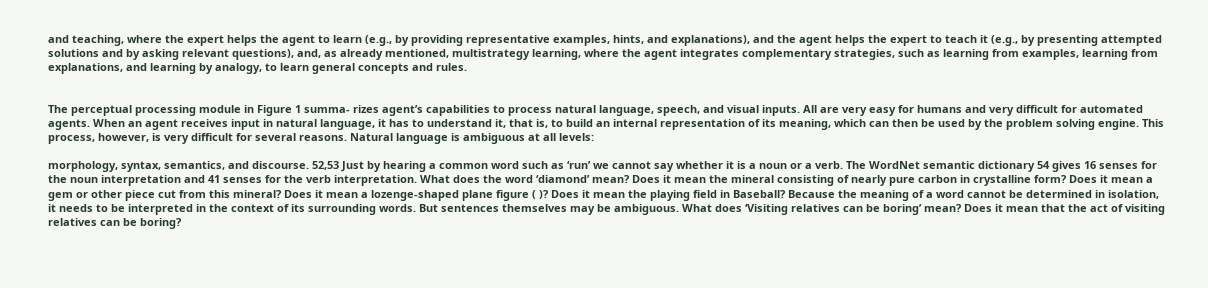and teaching, where the expert helps the agent to learn (e.g., by providing representative examples, hints, and explanations), and the agent helps the expert to teach it (e.g., by presenting attempted solutions and by asking relevant questions), and, as already mentioned, multistrategy learning, where the agent integrates complementary strategies, such as learning from examples, learning from explanations, and learning by analogy, to learn general concepts and rules.


The perceptual processing module in Figure 1 summa- rizes agent’s capabilities to process natural language, speech, and visual inputs. All are very easy for humans and very difficult for automated agents. When an agent receives input in natural language, it has to understand it, that is, to build an internal representation of its meaning, which can then be used by the problem solving engine. This process, however, is very difficult for several reasons. Natural language is ambiguous at all levels:

morphology, syntax, semantics, and discourse. 52,53 Just by hearing a common word such as ‘run’ we cannot say whether it is a noun or a verb. The WordNet semantic dictionary 54 gives 16 senses for the noun interpretation and 41 senses for the verb interpretation. What does the word ‘diamond’ mean? Does it mean the mineral consisting of nearly pure carbon in crystalline form? Does it mean a gem or other piece cut from this mineral? Does it mean a lozenge-shaped plane figure ( )? Does it mean the playing field in Baseball? Because the meaning of a word cannot be determined in isolation, it needs to be interpreted in the context of its surrounding words. But sentences themselves may be ambiguous. What does ‘Visiting relatives can be boring’ mean? Does it mean that the act of visiting relatives can be boring?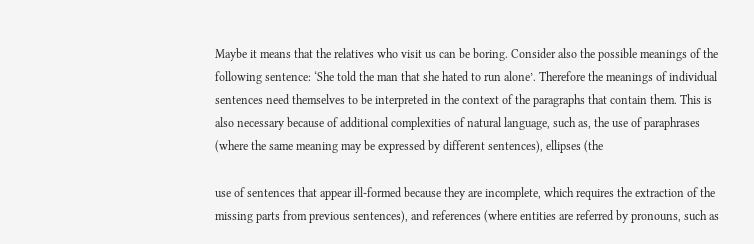Maybe it means that the relatives who visit us can be boring. Consider also the possible meanings of the following sentence: ‘She told the man that she hated to run alone’. Therefore the meanings of individual sentences need themselves to be interpreted in the context of the paragraphs that contain them. This is also necessary because of additional complexities of natural language, such as, the use of paraphrases (where the same meaning may be expressed by different sentences), ellipses (the

use of sentences that appear ill-formed because they are incomplete, which requires the extraction of the missing parts from previous sentences), and references (where entities are referred by pronouns, such as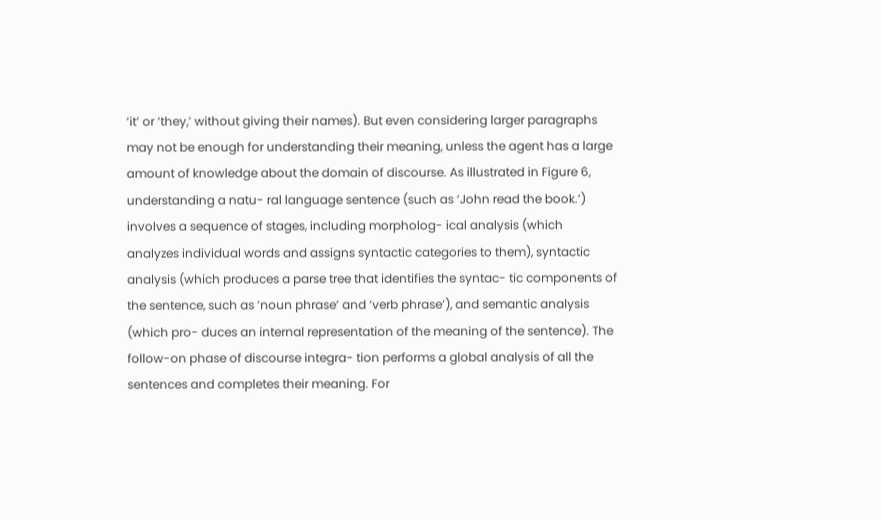‘it’ or ‘they,’ without giving their names). But even considering larger paragraphs may not be enough for understanding their meaning, unless the agent has a large amount of knowledge about the domain of discourse. As illustrated in Figure 6, understanding a natu- ral language sentence (such as ‘John read the book.’) involves a sequence of stages, including morpholog- ical analysis (which analyzes individual words and assigns syntactic categories to them), syntactic analysis (which produces a parse tree that identifies the syntac- tic components of the sentence, such as ‘noun phrase’ and ‘verb phrase’), and semantic analysis (which pro- duces an internal representation of the meaning of the sentence). The follow-on phase of discourse integra- tion performs a global analysis of all the sentences and completes their meaning. For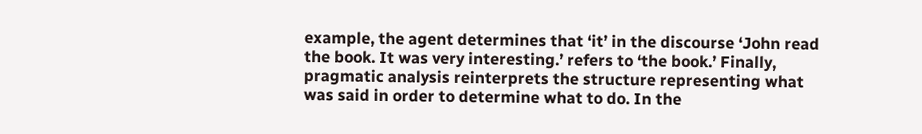example, the agent determines that ‘it’ in the discourse ‘John read the book. It was very interesting.’ refers to ‘the book.’ Finally, pragmatic analysis reinterprets the structure representing what was said in order to determine what to do. In the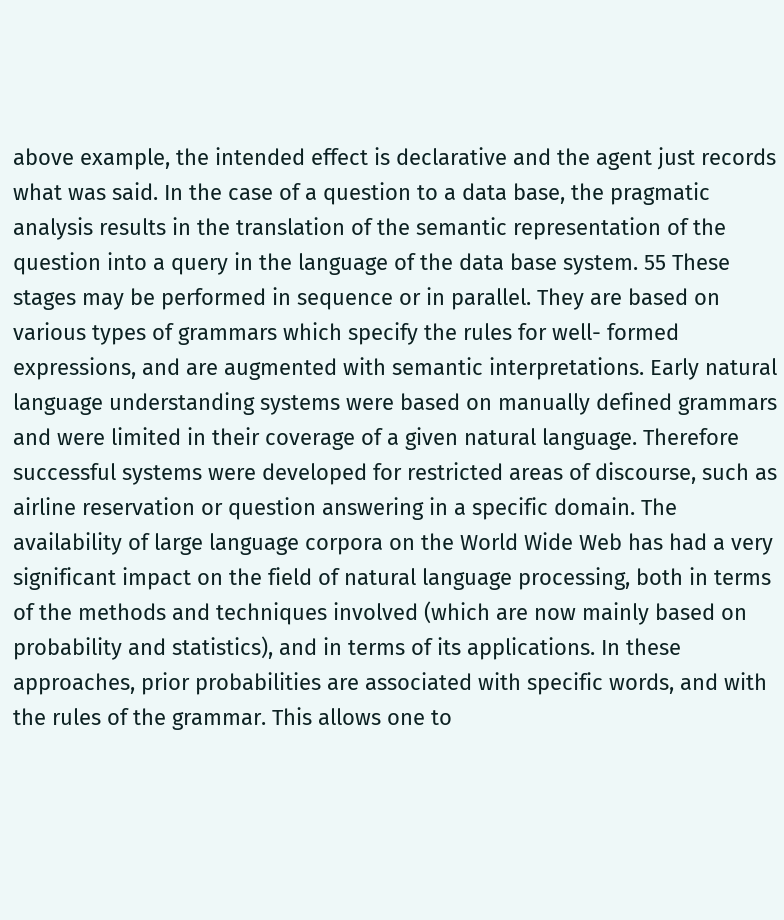above example, the intended effect is declarative and the agent just records what was said. In the case of a question to a data base, the pragmatic analysis results in the translation of the semantic representation of the question into a query in the language of the data base system. 55 These stages may be performed in sequence or in parallel. They are based on various types of grammars which specify the rules for well- formed expressions, and are augmented with semantic interpretations. Early natural language understanding systems were based on manually defined grammars and were limited in their coverage of a given natural language. Therefore successful systems were developed for restricted areas of discourse, such as airline reservation or question answering in a specific domain. The availability of large language corpora on the World Wide Web has had a very significant impact on the field of natural language processing, both in terms of the methods and techniques involved (which are now mainly based on probability and statistics), and in terms of its applications. In these approaches, prior probabilities are associated with specific words, and with the rules of the grammar. This allows one to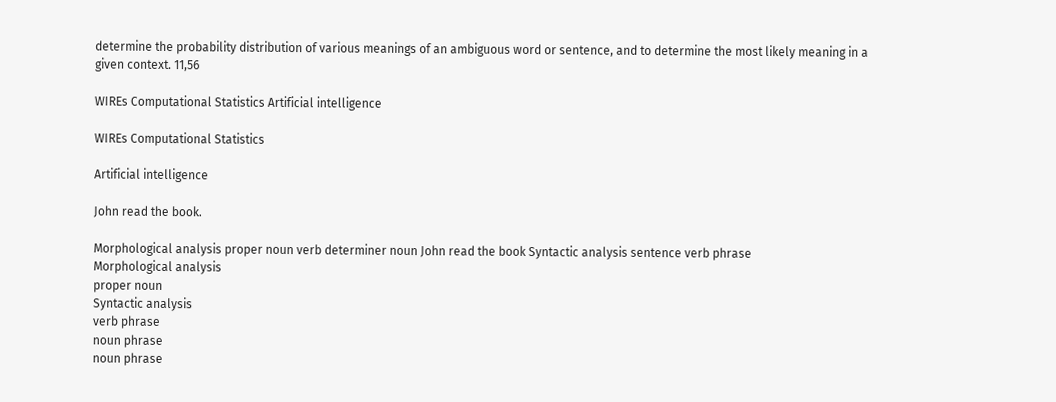determine the probability distribution of various meanings of an ambiguous word or sentence, and to determine the most likely meaning in a given context. 11,56

WIREs Computational Statistics Artificial intelligence

WIREs Computational Statistics

Artificial intelligence

John read the book.

Morphological analysis proper noun verb determiner noun John read the book Syntactic analysis sentence verb phrase
Morphological analysis
proper noun
Syntactic analysis
verb phrase
noun phrase
noun phrase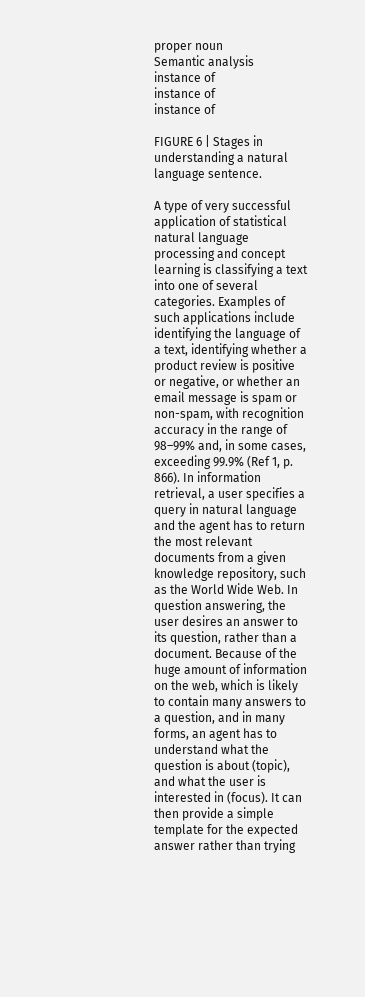proper noun
Semantic analysis
instance of
instance of
instance of

FIGURE 6 | Stages in understanding a natural language sentence.

A type of very successful application of statistical natural language processing and concept learning is classifying a text into one of several categories. Examples of such applications include identifying the language of a text, identifying whether a product review is positive or negative, or whether an email message is spam or non-spam, with recognition accuracy in the range of 98–99% and, in some cases, exceeding 99.9% (Ref 1, p. 866). In information retrieval, a user specifies a query in natural language and the agent has to return the most relevant documents from a given knowledge repository, such as the World Wide Web. In question answering, the user desires an answer to its question, rather than a document. Because of the huge amount of information on the web, which is likely to contain many answers to a question, and in many forms, an agent has to understand what the question is about (topic), and what the user is interested in (focus). It can then provide a simple template for the expected answer rather than trying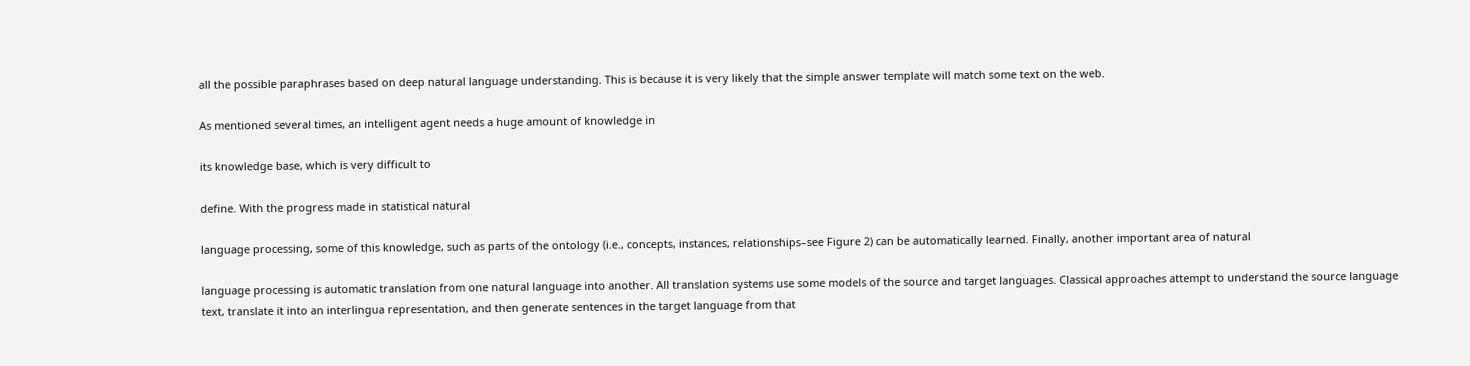all the possible paraphrases based on deep natural language understanding. This is because it is very likely that the simple answer template will match some text on the web.

As mentioned several times, an intelligent agent needs a huge amount of knowledge in

its knowledge base, which is very difficult to

define. With the progress made in statistical natural

language processing, some of this knowledge, such as parts of the ontology (i.e., concepts, instances, relationships–see Figure 2) can be automatically learned. Finally, another important area of natural

language processing is automatic translation from one natural language into another. All translation systems use some models of the source and target languages. Classical approaches attempt to understand the source language text, translate it into an interlingua representation, and then generate sentences in the target language from that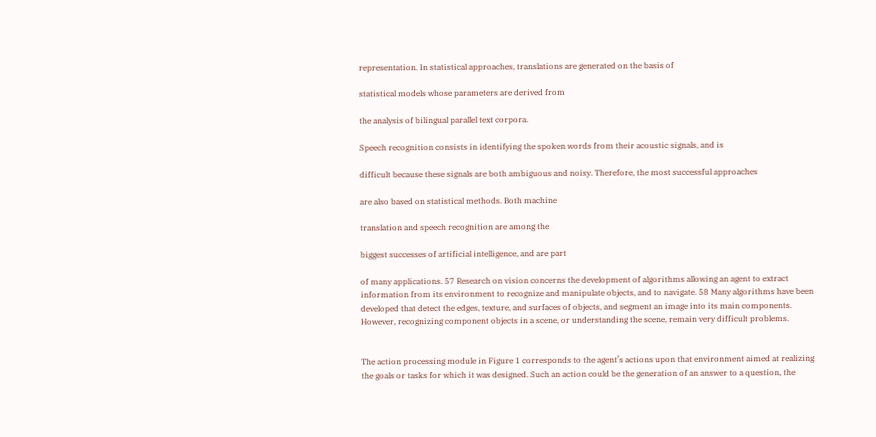representation. In statistical approaches, translations are generated on the basis of

statistical models whose parameters are derived from

the analysis of bilingual parallel text corpora.

Speech recognition consists in identifying the spoken words from their acoustic signals, and is

difficult because these signals are both ambiguous and noisy. Therefore, the most successful approaches

are also based on statistical methods. Both machine

translation and speech recognition are among the

biggest successes of artificial intelligence, and are part

of many applications. 57 Research on vision concerns the development of algorithms allowing an agent to extract information from its environment to recognize and manipulate objects, and to navigate. 58 Many algorithms have been developed that detect the edges, texture, and surfaces of objects, and segment an image into its main components. However, recognizing component objects in a scene, or understanding the scene, remain very difficult problems.


The action processing module in Figure 1 corresponds to the agent’s actions upon that environment aimed at realizing the goals or tasks for which it was designed. Such an action could be the generation of an answer to a question, the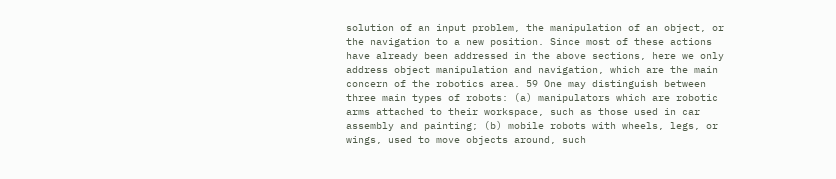solution of an input problem, the manipulation of an object, or the navigation to a new position. Since most of these actions have already been addressed in the above sections, here we only address object manipulation and navigation, which are the main concern of the robotics area. 59 One may distinguish between three main types of robots: (a) manipulators which are robotic arms attached to their workspace, such as those used in car assembly and painting; (b) mobile robots with wheels, legs, or wings, used to move objects around, such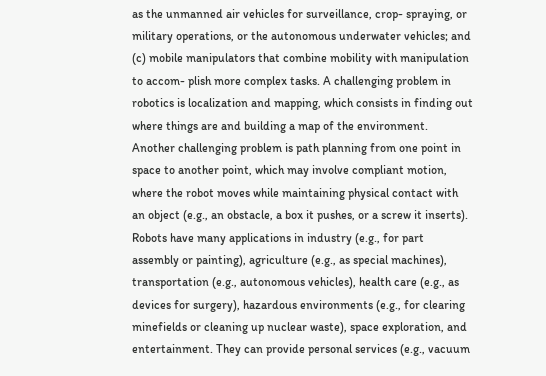as the unmanned air vehicles for surveillance, crop- spraying, or military operations, or the autonomous underwater vehicles; and (c) mobile manipulators that combine mobility with manipulation to accom- plish more complex tasks. A challenging problem in robotics is localization and mapping, which consists in finding out where things are and building a map of the environment. Another challenging problem is path planning from one point in space to another point, which may involve compliant motion, where the robot moves while maintaining physical contact with an object (e.g., an obstacle, a box it pushes, or a screw it inserts). Robots have many applications in industry (e.g., for part assembly or painting), agriculture (e.g., as special machines), transportation (e.g., autonomous vehicles), health care (e.g., as devices for surgery), hazardous environments (e.g., for clearing minefields or cleaning up nuclear waste), space exploration, and entertainment. They can provide personal services (e.g., vacuum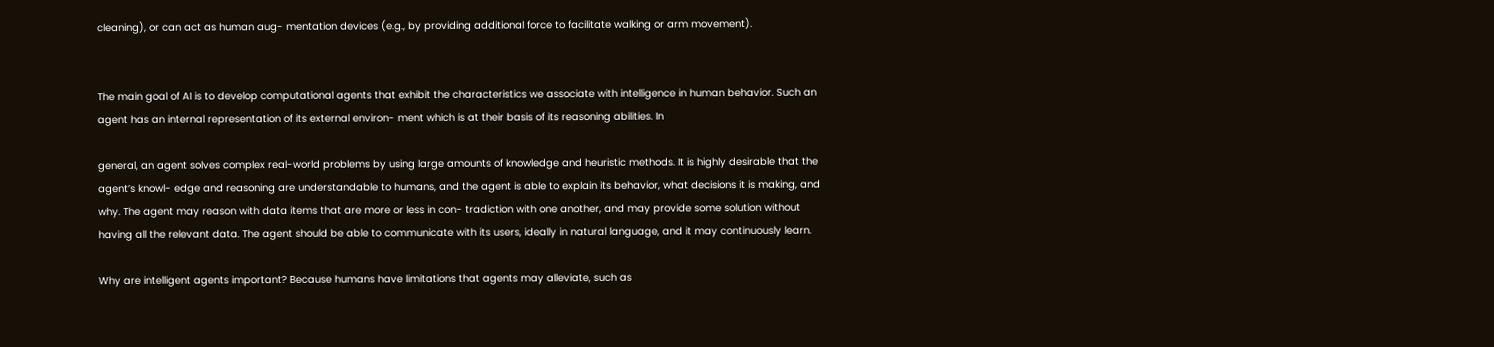cleaning), or can act as human aug- mentation devices (e.g., by providing additional force to facilitate walking or arm movement).


The main goal of AI is to develop computational agents that exhibit the characteristics we associate with intelligence in human behavior. Such an agent has an internal representation of its external environ- ment which is at their basis of its reasoning abilities. In

general, an agent solves complex real-world problems by using large amounts of knowledge and heuristic methods. It is highly desirable that the agent’s knowl- edge and reasoning are understandable to humans, and the agent is able to explain its behavior, what decisions it is making, and why. The agent may reason with data items that are more or less in con- tradiction with one another, and may provide some solution without having all the relevant data. The agent should be able to communicate with its users, ideally in natural language, and it may continuously learn.

Why are intelligent agents important? Because humans have limitations that agents may alleviate, such as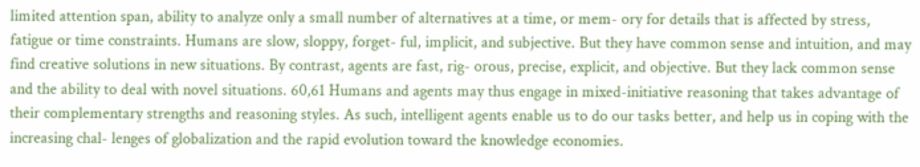limited attention span, ability to analyze only a small number of alternatives at a time, or mem- ory for details that is affected by stress, fatigue or time constraints. Humans are slow, sloppy, forget- ful, implicit, and subjective. But they have common sense and intuition, and may find creative solutions in new situations. By contrast, agents are fast, rig- orous, precise, explicit, and objective. But they lack common sense and the ability to deal with novel situations. 60,61 Humans and agents may thus engage in mixed-initiative reasoning that takes advantage of their complementary strengths and reasoning styles. As such, intelligent agents enable us to do our tasks better, and help us in coping with the increasing chal- lenges of globalization and the rapid evolution toward the knowledge economies.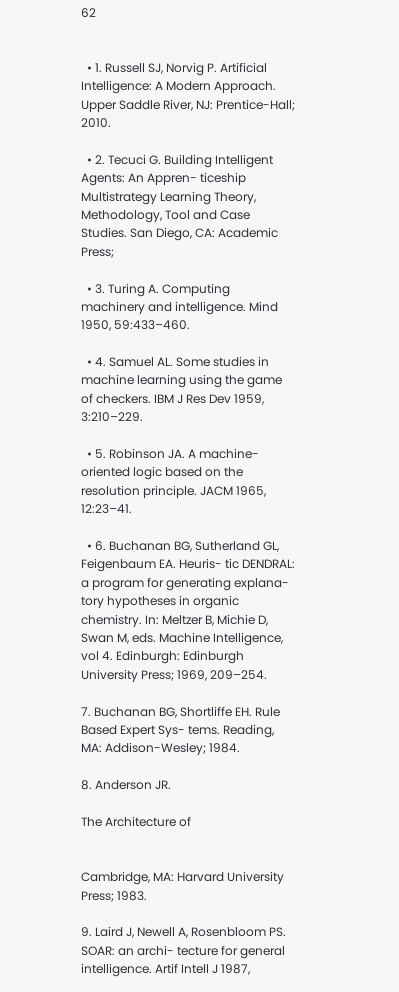62


  • 1. Russell SJ, Norvig P. Artificial Intelligence: A Modern Approach. Upper Saddle River, NJ: Prentice-Hall; 2010.

  • 2. Tecuci G. Building Intelligent Agents: An Appren- ticeship Multistrategy Learning Theory, Methodology, Tool and Case Studies. San Diego, CA: Academic Press;

  • 3. Turing A. Computing machinery and intelligence. Mind 1950, 59:433–460.

  • 4. Samuel AL. Some studies in machine learning using the game of checkers. IBM J Res Dev 1959, 3:210–229.

  • 5. Robinson JA. A machine-oriented logic based on the resolution principle. JACM 1965, 12:23–41.

  • 6. Buchanan BG, Sutherland GL, Feigenbaum EA. Heuris- tic DENDRAL: a program for generating explana- tory hypotheses in organic chemistry. In: Meltzer B, Michie D, Swan M, eds. Machine Intelligence, vol 4. Edinburgh: Edinburgh University Press; 1969, 209–254.

7. Buchanan BG, Shortliffe EH. Rule Based Expert Sys- tems. Reading, MA: Addison-Wesley; 1984.

8. Anderson JR.

The Architecture of


Cambridge, MA: Harvard University Press; 1983.

9. Laird J, Newell A, Rosenbloom PS. SOAR: an archi- tecture for general intelligence. Artif Intell J 1987,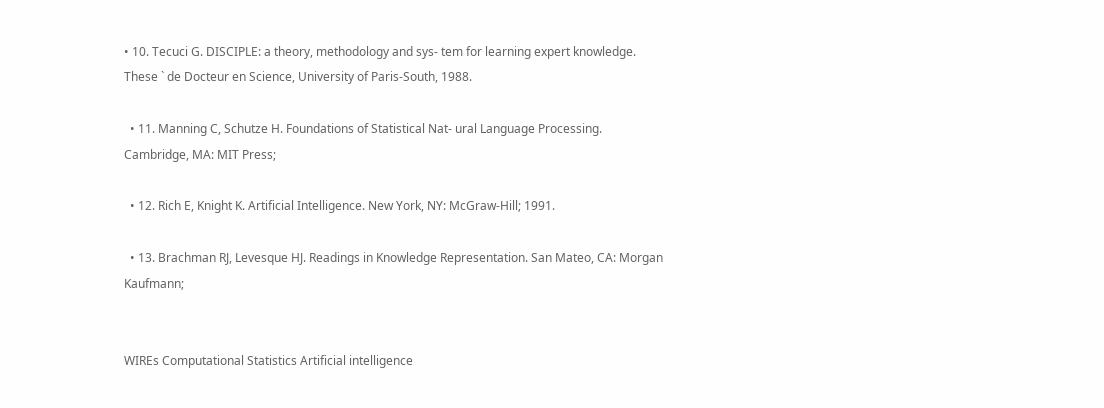• 10. Tecuci G. DISCIPLE: a theory, methodology and sys- tem for learning expert knowledge. These ` de Docteur en Science, University of Paris-South, 1988.

  • 11. Manning C, Schutze H. Foundations of Statistical Nat- ural Language Processing. Cambridge, MA: MIT Press;

  • 12. Rich E, Knight K. Artificial Intelligence. New York, NY: McGraw-Hill; 1991.

  • 13. Brachman RJ, Levesque HJ. Readings in Knowledge Representation. San Mateo, CA: Morgan Kaufmann;


WIREs Computational Statistics Artificial intelligence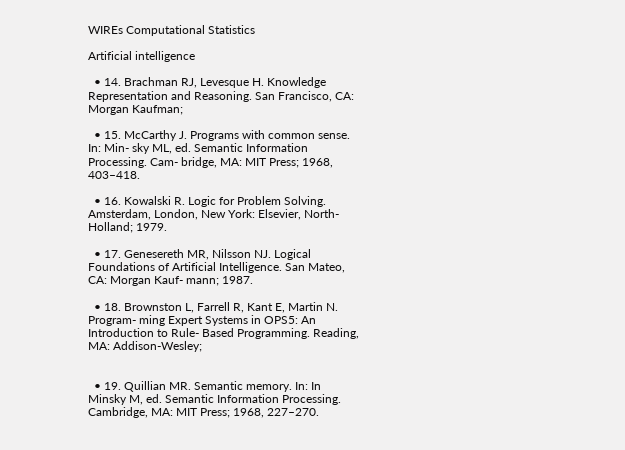WIREs Computational Statistics

Artificial intelligence

  • 14. Brachman RJ, Levesque H. Knowledge Representation and Reasoning. San Francisco, CA: Morgan Kaufman;

  • 15. McCarthy J. Programs with common sense. In: Min- sky ML, ed. Semantic Information Processing. Cam- bridge, MA: MIT Press; 1968, 403–418.

  • 16. Kowalski R. Logic for Problem Solving. Amsterdam, London, New York: Elsevier, North-Holland; 1979.

  • 17. Genesereth MR, Nilsson NJ. Logical Foundations of Artificial Intelligence. San Mateo, CA: Morgan Kauf- mann; 1987.

  • 18. Brownston L, Farrell R, Kant E, Martin N. Program- ming Expert Systems in OPS5: An Introduction to Rule- Based Programming. Reading, MA: Addison-Wesley;


  • 19. Quillian MR. Semantic memory. In: In Minsky M, ed. Semantic Information Processing. Cambridge, MA: MIT Press; 1968, 227–270.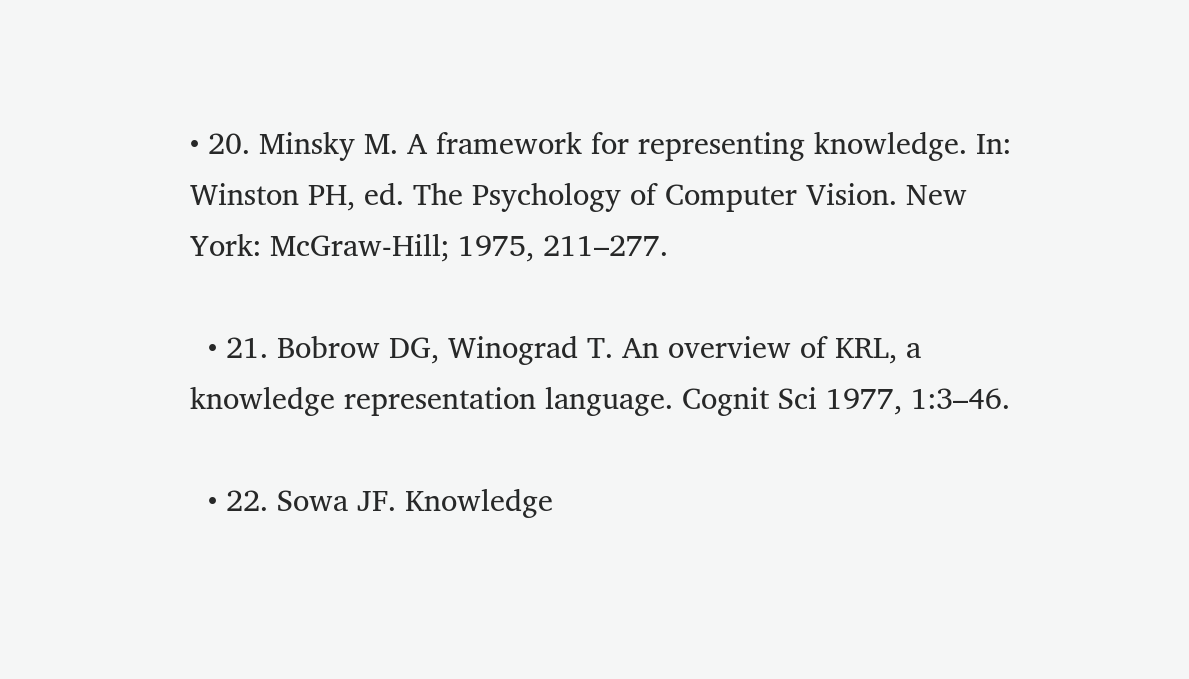• 20. Minsky M. A framework for representing knowledge. In: Winston PH, ed. The Psychology of Computer Vision. New York: McGraw-Hill; 1975, 211–277.

  • 21. Bobrow DG, Winograd T. An overview of KRL, a knowledge representation language. Cognit Sci 1977, 1:3–46.

  • 22. Sowa JF. Knowledge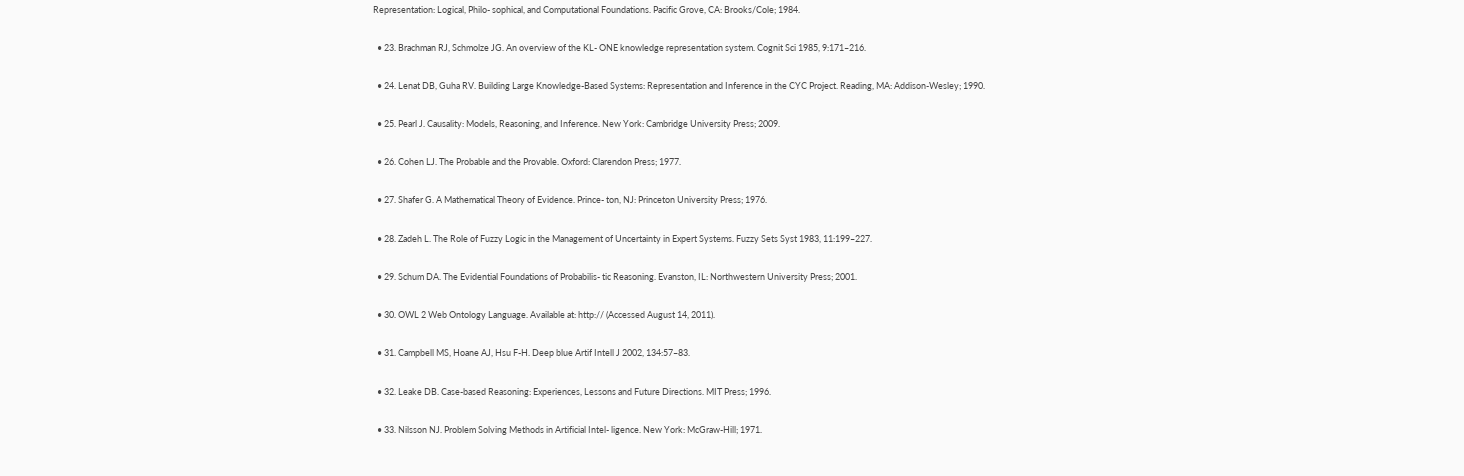Representation: Logical, Philo- sophical, and Computational Foundations. Pacific Grove, CA: Brooks/Cole; 1984.

  • 23. Brachman RJ, Schmolze JG. An overview of the KL- ONE knowledge representation system. Cognit Sci 1985, 9:171–216.

  • 24. Lenat DB, Guha RV. Building Large Knowledge-Based Systems: Representation and Inference in the CYC Project. Reading, MA: Addison-Wesley; 1990.

  • 25. Pearl J. Causality: Models, Reasoning, and Inference. New York: Cambridge University Press; 2009.

  • 26. Cohen LJ. The Probable and the Provable. Oxford: Clarendon Press; 1977.

  • 27. Shafer G. A Mathematical Theory of Evidence. Prince- ton, NJ: Princeton University Press; 1976.

  • 28. Zadeh L. The Role of Fuzzy Logic in the Management of Uncertainty in Expert Systems. Fuzzy Sets Syst 1983, 11:199–227.

  • 29. Schum DA. The Evidential Foundations of Probabilis- tic Reasoning. Evanston, IL: Northwestern University Press; 2001.

  • 30. OWL 2 Web Ontology Language. Available at: http:// (Accessed August 14, 2011).

  • 31. Campbell MS, Hoane AJ, Hsu F-H. Deep blue Artif Intell J 2002, 134:57–83.

  • 32. Leake DB. Case-based Reasoning: Experiences, Lessons and Future Directions. MIT Press; 1996.

  • 33. Nilsson NJ. Problem Solving Methods in Artificial Intel- ligence. New York: McGraw-Hill; 1971.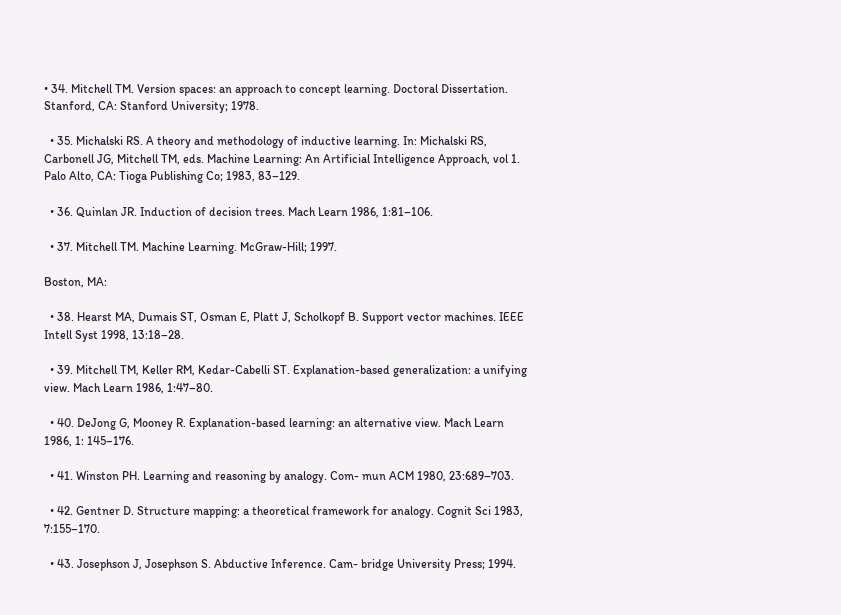• 34. Mitchell TM. Version spaces: an approach to concept learning. Doctoral Dissertation. Stanford, CA: Stanford University; 1978.

  • 35. Michalski RS. A theory and methodology of inductive learning. In: Michalski RS, Carbonell JG, Mitchell TM, eds. Machine Learning: An Artificial Intelligence Approach, vol 1. Palo Alto, CA: Tioga Publishing Co; 1983, 83–129.

  • 36. Quinlan JR. Induction of decision trees. Mach Learn 1986, 1:81–106.

  • 37. Mitchell TM. Machine Learning. McGraw-Hill; 1997.

Boston, MA:

  • 38. Hearst MA, Dumais ST, Osman E, Platt J, Scholkopf B. Support vector machines. IEEE Intell Syst 1998, 13:18–28.

  • 39. Mitchell TM, Keller RM, Kedar-Cabelli ST. Explanation-based generalization: a unifying view. Mach Learn 1986, 1:47–80.

  • 40. DeJong G, Mooney R. Explanation-based learning: an alternative view. Mach Learn 1986, 1: 145–176.

  • 41. Winston PH. Learning and reasoning by analogy. Com- mun ACM 1980, 23:689–703.

  • 42. Gentner D. Structure mapping: a theoretical framework for analogy. Cognit Sci 1983, 7:155–170.

  • 43. Josephson J, Josephson S. Abductive Inference. Cam- bridge University Press; 1994.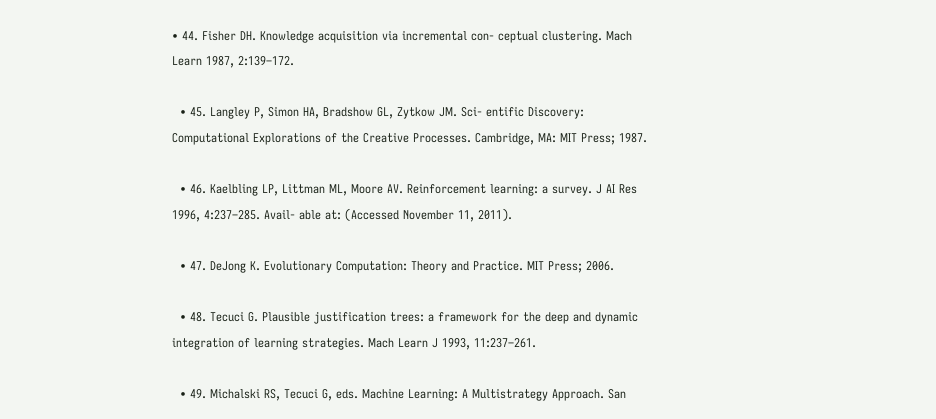• 44. Fisher DH. Knowledge acquisition via incremental con- ceptual clustering. Mach Learn 1987, 2:139–172.

  • 45. Langley P, Simon HA, Bradshow GL, Zytkow JM. Sci- entific Discovery: Computational Explorations of the Creative Processes. Cambridge, MA: MIT Press; 1987.

  • 46. Kaelbling LP, Littman ML, Moore AV. Reinforcement learning: a survey. J AI Res 1996, 4:237–285. Avail- able at: (Accessed November 11, 2011).

  • 47. DeJong K. Evolutionary Computation: Theory and Practice. MIT Press; 2006.

  • 48. Tecuci G. Plausible justification trees: a framework for the deep and dynamic integration of learning strategies. Mach Learn J 1993, 11:237–261.

  • 49. Michalski RS, Tecuci G, eds. Machine Learning: A Multistrategy Approach. San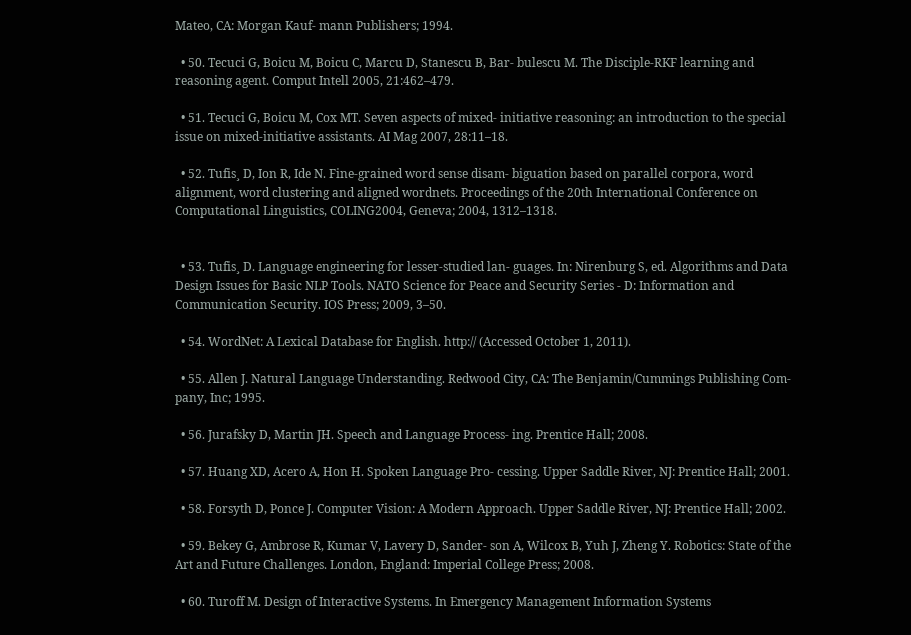Mateo, CA: Morgan Kauf- mann Publishers; 1994.

  • 50. Tecuci G, Boicu M, Boicu C, Marcu D, Stanescu B, Bar- bulescu M. The Disciple-RKF learning and reasoning agent. Comput Intell 2005, 21:462–479.

  • 51. Tecuci G, Boicu M, Cox MT. Seven aspects of mixed- initiative reasoning: an introduction to the special issue on mixed-initiative assistants. AI Mag 2007, 28:11–18.

  • 52. Tufis¸ D, Ion R, Ide N. Fine-grained word sense disam- biguation based on parallel corpora, word alignment, word clustering and aligned wordnets. Proceedings of the 20th International Conference on Computational Linguistics, COLING2004, Geneva; 2004, 1312–1318.


  • 53. Tufis¸ D. Language engineering for lesser-studied lan- guages. In: Nirenburg S, ed. Algorithms and Data Design Issues for Basic NLP Tools. NATO Science for Peace and Security Series - D: Information and Communication Security. IOS Press; 2009, 3–50.

  • 54. WordNet: A Lexical Database for English. http:// (Accessed October 1, 2011).

  • 55. Allen J. Natural Language Understanding. Redwood City, CA: The Benjamin/Cummings Publishing Com- pany, Inc; 1995.

  • 56. Jurafsky D, Martin JH. Speech and Language Process- ing. Prentice Hall; 2008.

  • 57. Huang XD, Acero A, Hon H. Spoken Language Pro- cessing. Upper Saddle River, NJ: Prentice Hall; 2001.

  • 58. Forsyth D, Ponce J. Computer Vision: A Modern Approach. Upper Saddle River, NJ: Prentice Hall; 2002.

  • 59. Bekey G, Ambrose R, Kumar V, Lavery D, Sander- son A, Wilcox B, Yuh J, Zheng Y. Robotics: State of the Art and Future Challenges. London, England: Imperial College Press; 2008.

  • 60. Turoff M. Design of Interactive Systems. In Emergency Management Information Systems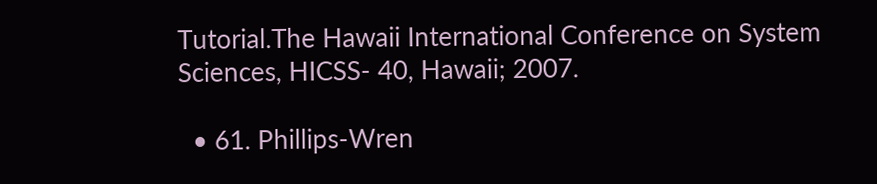Tutorial.The Hawaii International Conference on System Sciences, HICSS- 40, Hawaii; 2007.

  • 61. Phillips-Wren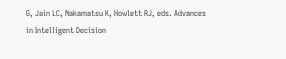G, Jain LC, Nakamatsu K, Howlett RJ, eds. Advances in Intelligent Decision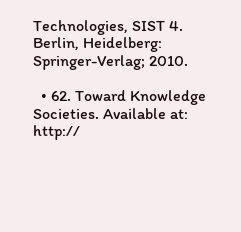Technologies, SIST 4. Berlin, Heidelberg: Springer-Verlag; 2010.

  • 62. Toward Knowledge Societies. Available at: http://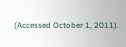(Accessed October 1, 2011).